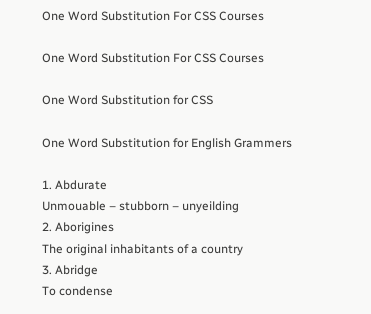One Word Substitution For CSS Courses

One Word Substitution For CSS Courses

One Word Substitution for CSS

One Word Substitution for English Grammers

1. Abdurate
Unmouable – stubborn – unyeilding
2. Aborigines
The original inhabitants of a country
3. Abridge
To condense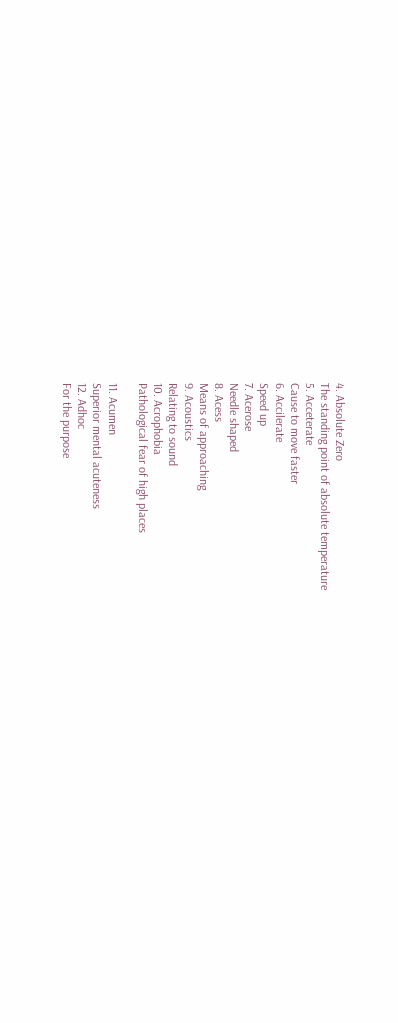4. Absolute Zero
The standing point of absolute temperature
5. Acceterate
Cause to move faster
6. Accilerate
Speed up
7. Acerose
Needle shaped
8. Acess
Means of approaching
9. Acoustics
Relating to sound
10. Acrophobia
Pathological fear of high places

11. Acumen
Superior mental acuteness
12. Adhoc
For the purpose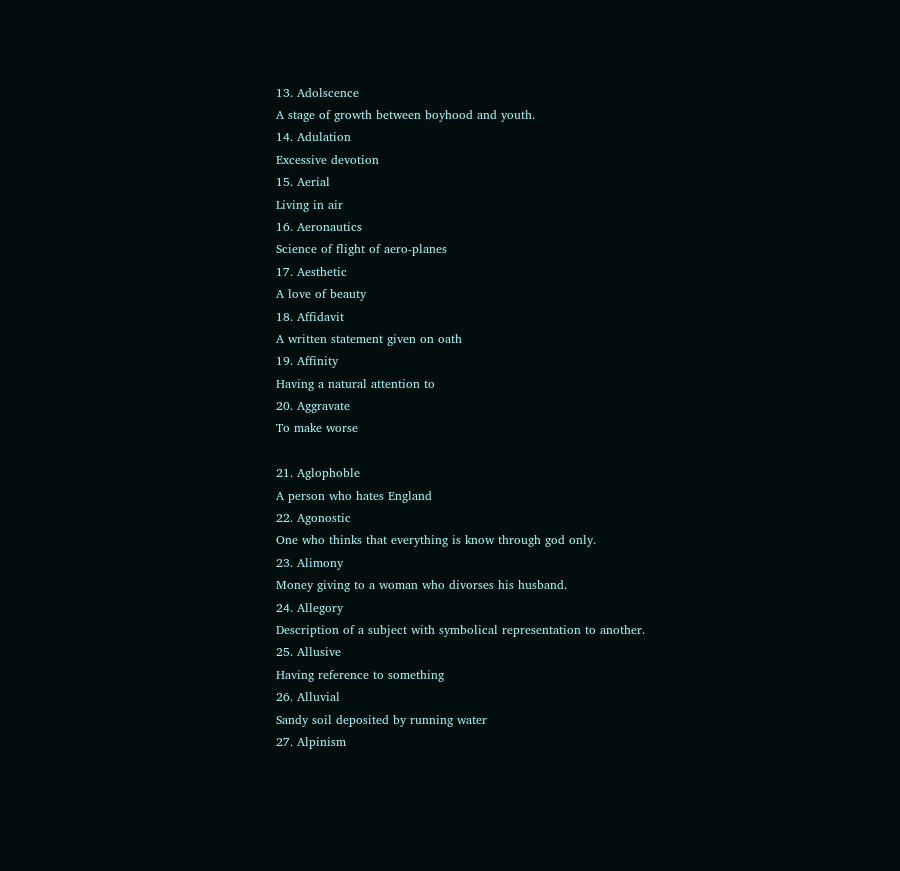13. Adolscence
A stage of growth between boyhood and youth.
14. Adulation
Excessive devotion
15. Aerial
Living in air
16. Aeronautics
Science of flight of aero-planes
17. Aesthetic
A love of beauty
18. Affidavit
A written statement given on oath
19. Affinity
Having a natural attention to
20. Aggravate
To make worse

21. Aglophoble
A person who hates England
22. Agonostic
One who thinks that everything is know through god only.
23. Alimony
Money giving to a woman who divorses his husband.
24. Allegory
Description of a subject with symbolical representation to another.
25. Allusive
Having reference to something
26. Alluvial
Sandy soil deposited by running water
27. Alpinism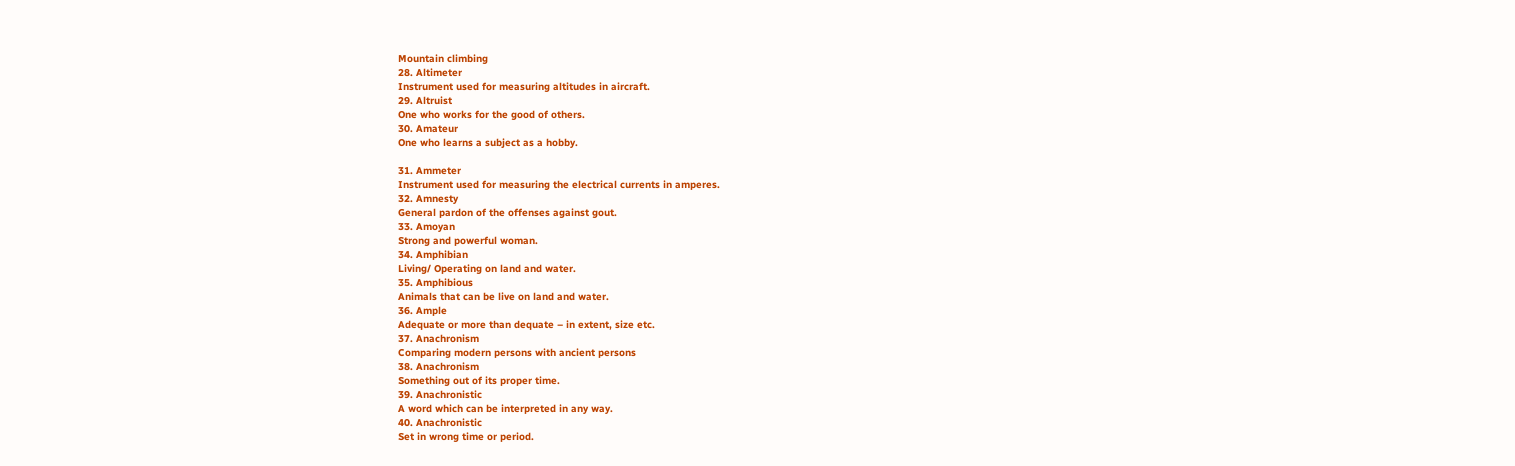Mountain climbing
28. Altimeter
Instrument used for measuring altitudes in aircraft.
29. Altruist
One who works for the good of others.
30. Amateur
One who learns a subject as a hobby.

31. Ammeter
Instrument used for measuring the electrical currents in amperes.
32. Amnesty
General pardon of the offenses against gout.
33. Amoyan
Strong and powerful woman.
34. Amphibian
Living/ Operating on land and water.
35. Amphibious
Animals that can be live on land and water.
36. Ample
Adequate or more than dequate – in extent, size etc.
37. Anachronism
Comparing modern persons with ancient persons
38. Anachronism
Something out of its proper time.
39. Anachronistic
A word which can be interpreted in any way.
40. Anachronistic
Set in wrong time or period.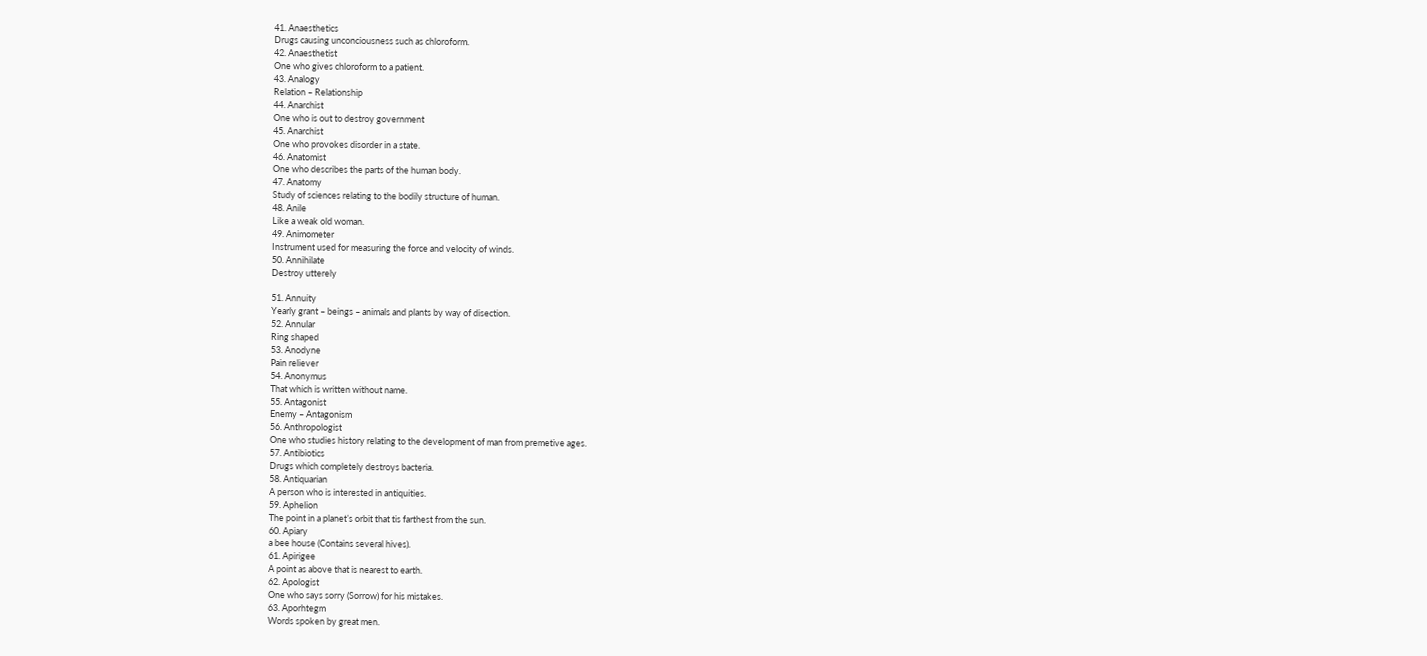41. Anaesthetics
Drugs causing unconciousness such as chloroform.
42. Anaesthetist
One who gives chloroform to a patient.
43. Analogy
Relation – Relationship
44. Anarchist
One who is out to destroy government
45. Anarchist
One who provokes disorder in a state.
46. Anatomist
One who describes the parts of the human body.
47. Anatomy
Study of sciences relating to the bodily structure of human.
48. Anile
Like a weak old woman.
49. Animometer
Instrument used for measuring the force and velocity of winds.
50. Annihilate
Destroy utterely

51. Annuity
Yearly grant – beings – animals and plants by way of disection.
52. Annular
Ring shaped
53. Anodyne
Pain reliever
54. Anonymus
That which is written without name.
55. Antagonist
Enemy – Antagonism
56. Anthropologist
One who studies history relating to the development of man from premetive ages.
57. Antibiotics
Drugs which completely destroys bacteria.
58. Antiquarian
A person who is interested in antiquities.
59. Aphelion
The point in a planet’s orbit that tis farthest from the sun.
60. Apiary
a bee house (Contains several hives).
61. Apirigee
A point as above that is nearest to earth.
62. Apologist
One who says sorry (Sorrow) for his mistakes.
63. Aporhtegm
Words spoken by great men.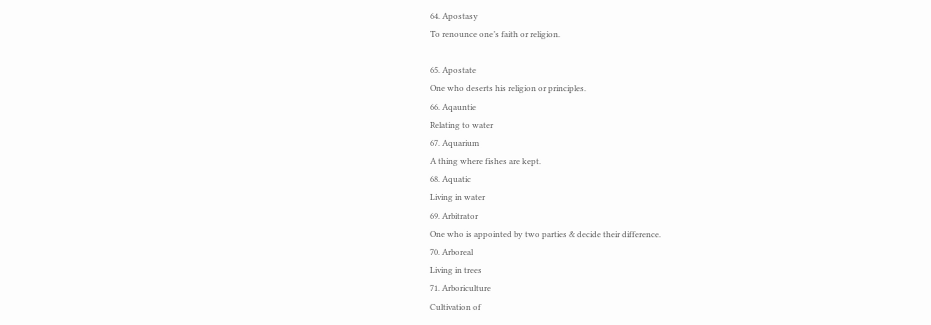64. Apostasy
To renounce one’s faith or religion.

65. Apostate
One who deserts his religion or principles.
66. Aqauntie
Relating to water
67. Aquarium
A thing where fishes are kept.
68. Aquatic
Living in water
69. Arbitrator
One who is appointed by two parties & decide their difference.
70. Arboreal
Living in trees
71. Arboriculture
Cultivation of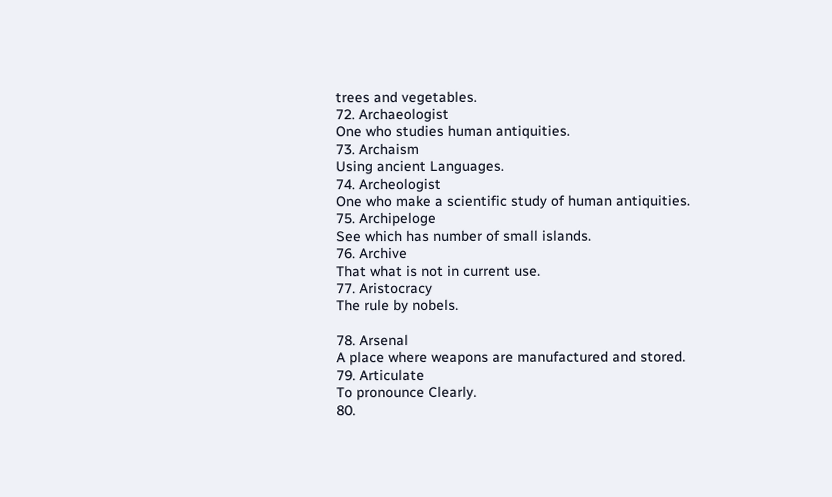trees and vegetables.
72. Archaeologist
One who studies human antiquities.
73. Archaism
Using ancient Languages.
74. Archeologist
One who make a scientific study of human antiquities.
75. Archipeloge
See which has number of small islands.
76. Archive
That what is not in current use.
77. Aristocracy
The rule by nobels.

78. Arsenal
A place where weapons are manufactured and stored.
79. Articulate
To pronounce Clearly.
80.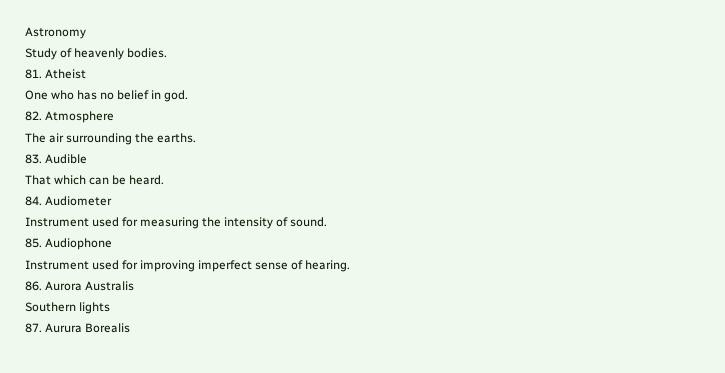Astronomy
Study of heavenly bodies.
81. Atheist
One who has no belief in god.
82. Atmosphere
The air surrounding the earths.
83. Audible
That which can be heard.
84. Audiometer
Instrument used for measuring the intensity of sound.
85. Audiophone
Instrument used for improving imperfect sense of hearing.
86. Aurora Australis
Southern lights
87. Aurura Borealis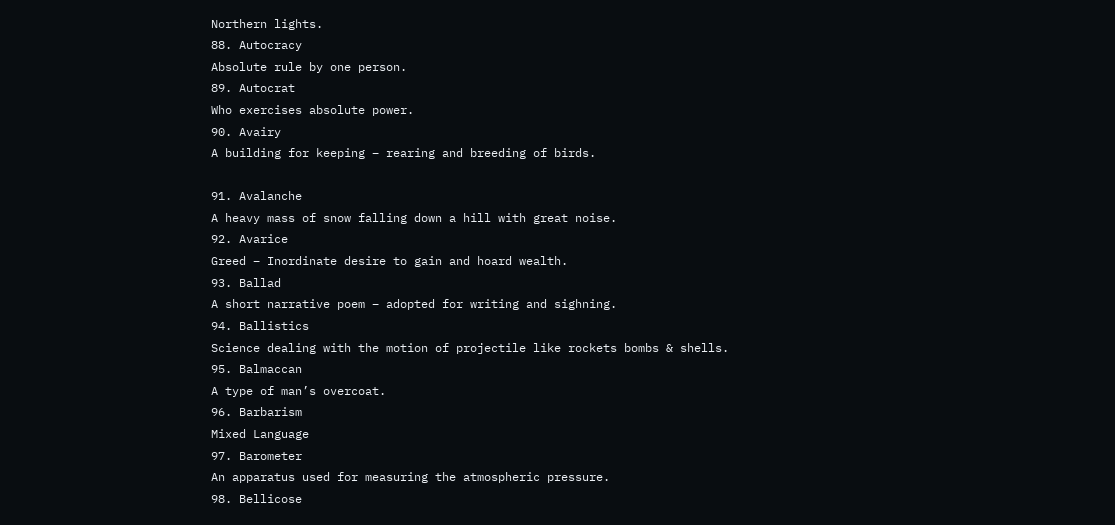Northern lights.
88. Autocracy
Absolute rule by one person.
89. Autocrat
Who exercises absolute power.
90. Avairy
A building for keeping – rearing and breeding of birds.

91. Avalanche
A heavy mass of snow falling down a hill with great noise.
92. Avarice
Greed – Inordinate desire to gain and hoard wealth.
93. Ballad
A short narrative poem – adopted for writing and sighning.
94. Ballistics
Science dealing with the motion of projectile like rockets bombs & shells.
95. Balmaccan
A type of man’s overcoat.
96. Barbarism
Mixed Language
97. Barometer
An apparatus used for measuring the atmospheric pressure.
98. Bellicose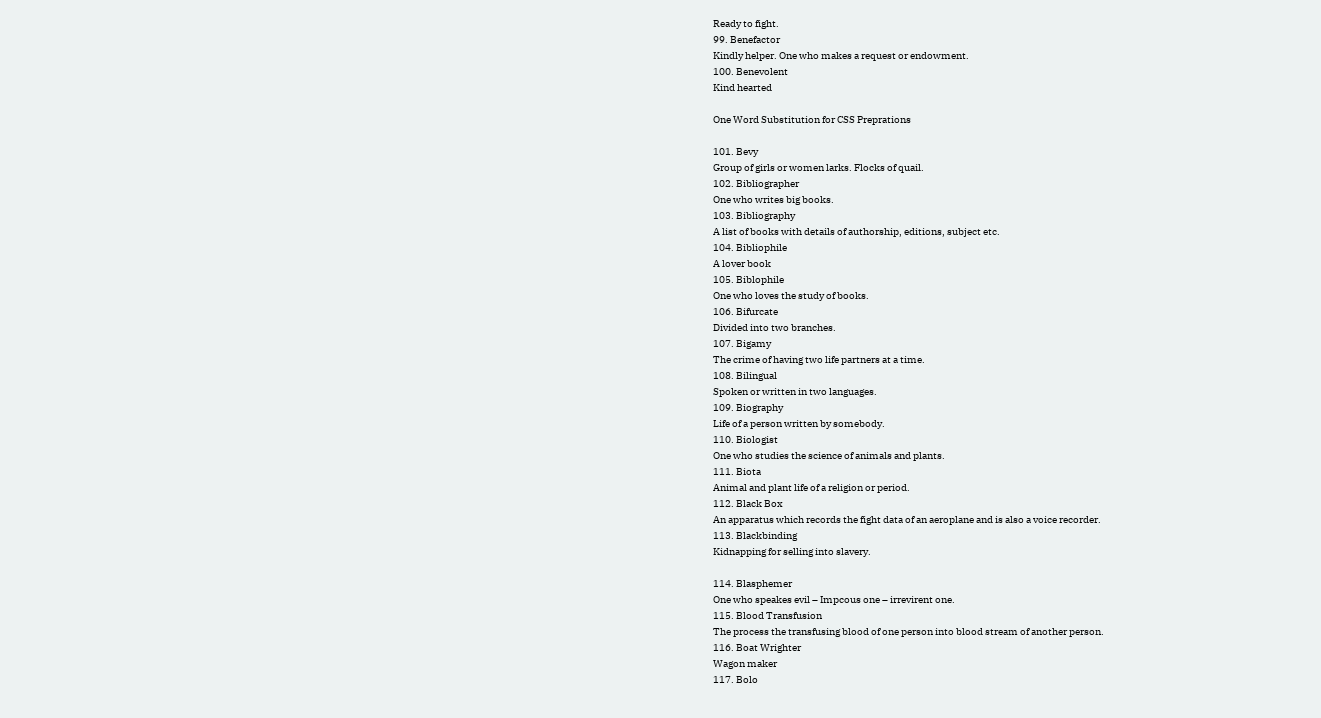Ready to fight.
99. Benefactor
Kindly helper. One who makes a request or endowment.
100. Benevolent
Kind hearted

One Word Substitution for CSS Preprations

101. Bevy
Group of girls or women larks. Flocks of quail.
102. Bibliographer
One who writes big books.
103. Bibliography
A list of books with details of authorship, editions, subject etc.
104. Bibliophile
A lover book
105. Biblophile
One who loves the study of books.
106. Bifurcate
Divided into two branches.
107. Bigamy
The crime of having two life partners at a time.
108. Bilingual
Spoken or written in two languages.
109. Biography
Life of a person written by somebody.
110. Biologist
One who studies the science of animals and plants.
111. Biota
Animal and plant life of a religion or period.
112. Black Box
An apparatus which records the fight data of an aeroplane and is also a voice recorder.
113. Blackbinding
Kidnapping for selling into slavery.

114. Blasphemer
One who speakes evil – Impcous one – irrevirent one.
115. Blood Transfusion
The process the transfusing blood of one person into blood stream of another person.
116. Boat Wrighter
Wagon maker
117. Bolo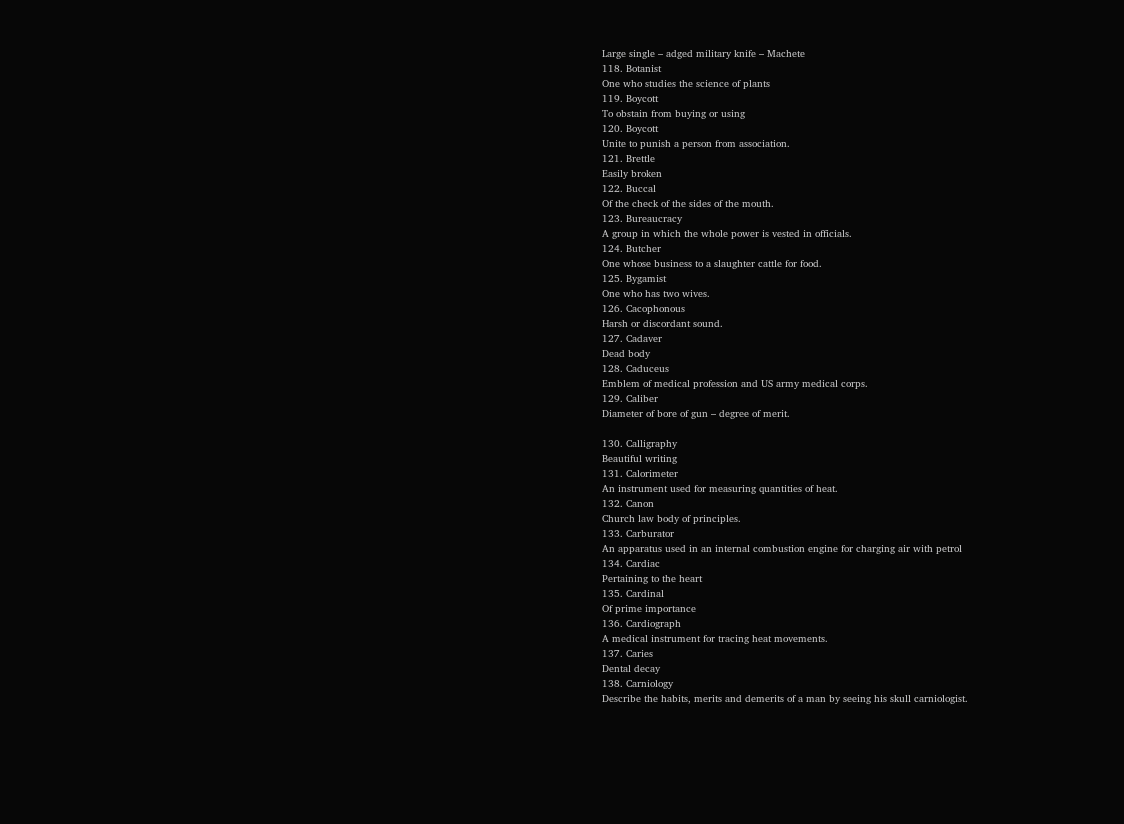Large single – adged military knife – Machete
118. Botanist
One who studies the science of plants
119. Boycott
To obstain from buying or using
120. Boycott
Unite to punish a person from association.
121. Brettle
Easily broken
122. Buccal
Of the check of the sides of the mouth.
123. Bureaucracy
A group in which the whole power is vested in officials.
124. Butcher
One whose business to a slaughter cattle for food.
125. Bygamist
One who has two wives.
126. Cacophonous
Harsh or discordant sound.
127. Cadaver
Dead body
128. Caduceus
Emblem of medical profession and US army medical corps.
129. Caliber
Diameter of bore of gun – degree of merit.

130. Calligraphy
Beautiful writing
131. Calorimeter
An instrument used for measuring quantities of heat.
132. Canon
Church law body of principles.
133. Carburator
An apparatus used in an internal combustion engine for charging air with petrol
134. Cardiac
Pertaining to the heart
135. Cardinal
Of prime importance
136. Cardiograph
A medical instrument for tracing heat movements.
137. Caries
Dental decay
138. Carniology
Describe the habits, merits and demerits of a man by seeing his skull carniologist.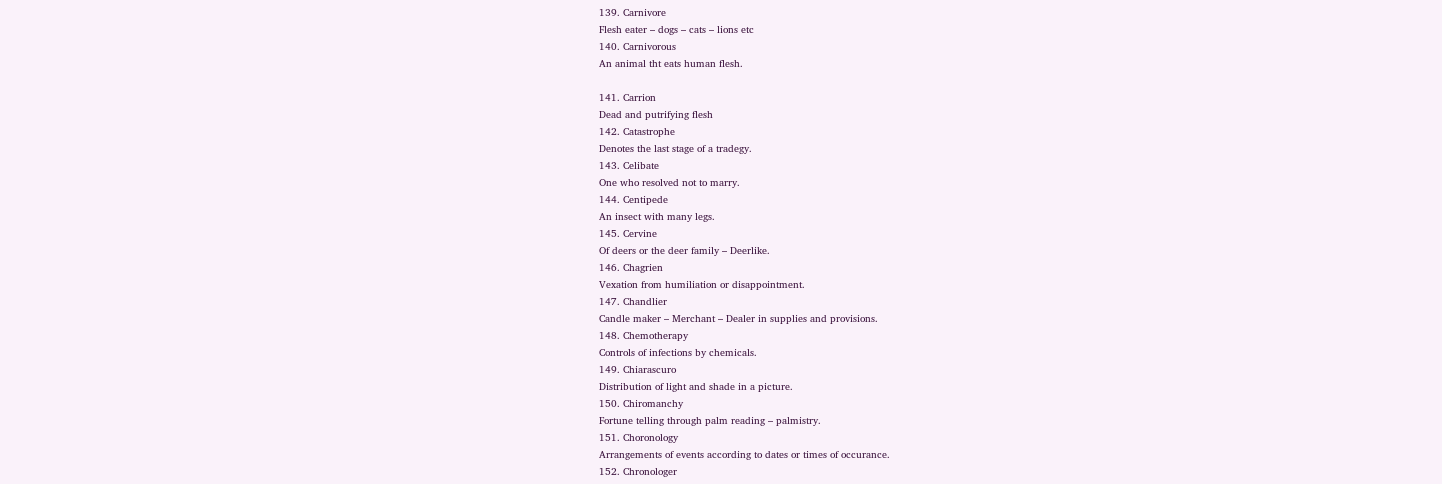139. Carnivore
Flesh eater – dogs – cats – lions etc
140. Carnivorous
An animal tht eats human flesh.

141. Carrion
Dead and putrifying flesh
142. Catastrophe
Denotes the last stage of a tradegy.
143. Celibate
One who resolved not to marry.
144. Centipede
An insect with many legs.
145. Cervine
Of deers or the deer family – Deerlike.
146. Chagrien
Vexation from humiliation or disappointment.
147. Chandlier
Candle maker – Merchant – Dealer in supplies and provisions.
148. Chemotherapy
Controls of infections by chemicals.
149. Chiarascuro
Distribution of light and shade in a picture.
150. Chiromanchy
Fortune telling through palm reading – palmistry.
151. Choronology
Arrangements of events according to dates or times of occurance.
152. Chronologer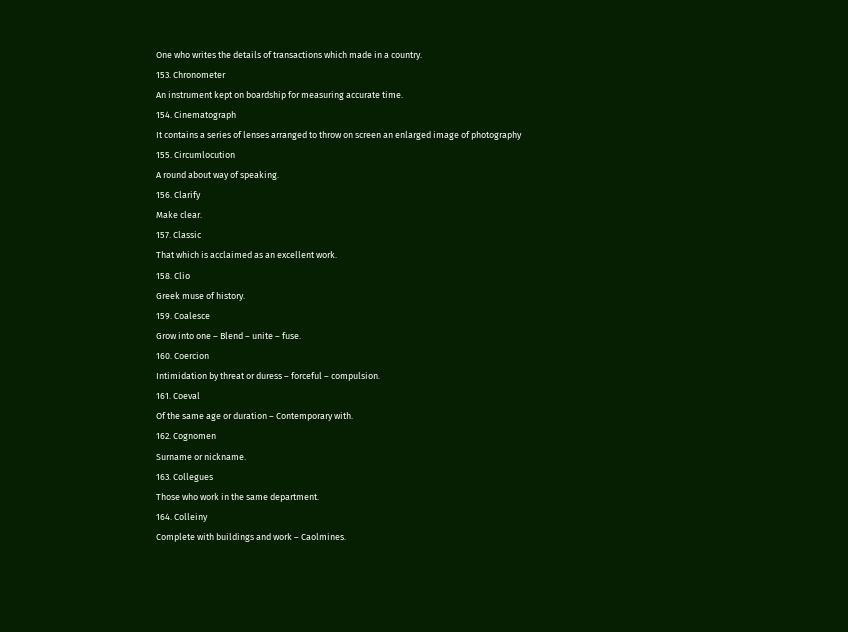One who writes the details of transactions which made in a country.
153. Chronometer
An instrument kept on boardship for measuring accurate time.
154. Cinematograph
It contains a series of lenses arranged to throw on screen an enlarged image of photography
155. Circumlocution
A round about way of speaking.
156. Clarify
Make clear.
157. Classic
That which is acclaimed as an excellent work.
158. Clio
Greek muse of history.
159. Coalesce
Grow into one – Blend – unite – fuse.
160. Coercion
Intimidation by threat or duress – forceful – compulsion.
161. Coeval
Of the same age or duration – Contemporary with.
162. Cognomen
Surname or nickname.
163. Collegues
Those who work in the same department.
164. Colleiny
Complete with buildings and work – Caolmines.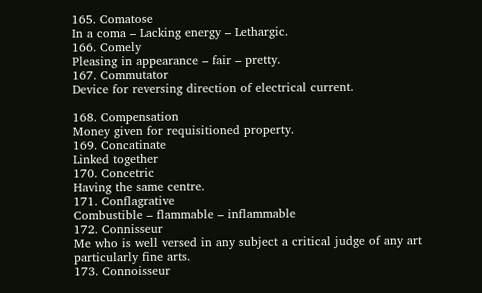165. Comatose
In a coma – Lacking energy – Lethargic.
166. Comely
Pleasing in appearance – fair – pretty.
167. Commutator
Device for reversing direction of electrical current.

168. Compensation
Money given for requisitioned property.
169. Concatinate
Linked together
170. Concetric
Having the same centre.
171. Conflagrative
Combustible – flammable – inflammable
172. Connisseur
Me who is well versed in any subject a critical judge of any art particularly fine arts.
173. Connoisseur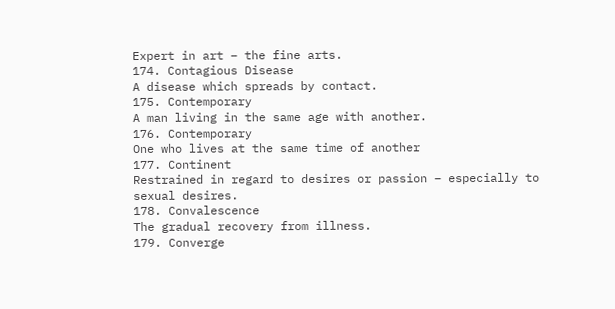Expert in art – the fine arts.
174. Contagious Disease
A disease which spreads by contact.
175. Contemporary
A man living in the same age with another.
176. Contemporary
One who lives at the same time of another
177. Continent
Restrained in regard to desires or passion – especially to sexual desires.
178. Convalescence
The gradual recovery from illness.
179. Converge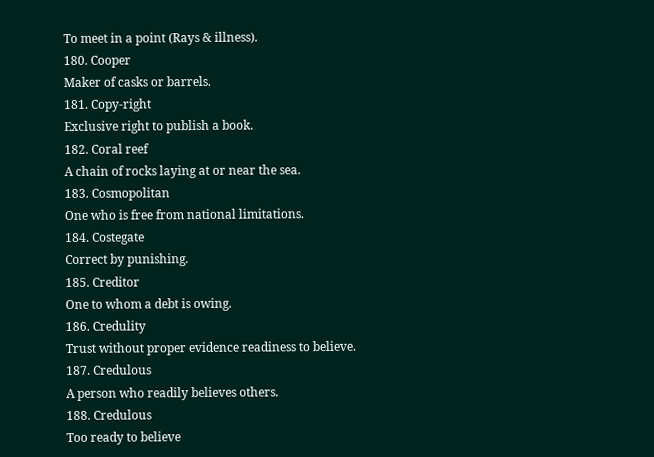To meet in a point (Rays & illness).
180. Cooper
Maker of casks or barrels.
181. Copy-right
Exclusive right to publish a book.
182. Coral reef
A chain of rocks laying at or near the sea.
183. Cosmopolitan
One who is free from national limitations.
184. Costegate
Correct by punishing.
185. Creditor
One to whom a debt is owing.
186. Credulity
Trust without proper evidence readiness to believe.
187. Credulous
A person who readily believes others.
188. Credulous
Too ready to believe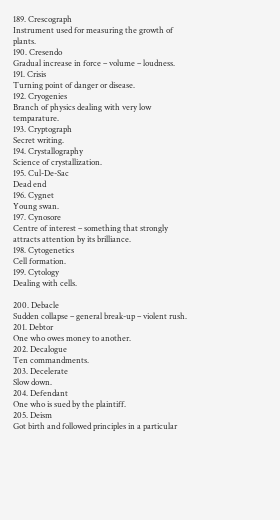189. Crescograph
Instrument used for measuring the growth of plants.
190. Cresendo
Gradual increase in force – volume – loudness.
191. Crisis
Turning point of danger or disease.
192. Cryogenies
Branch of physics dealing with very low temparature.
193. Cryptograph
Secret writing.
194. Crystallography
Science of crystallization.
195. Cul-De-Sac
Dead end
196. Cygnet
Young swan.
197. Cynosore
Centre of interest – something that strongly attracts attention by its brilliance.
198. Cytogenetics
Cell formation.
199. Cytology
Dealing with cells.

200. Debacle
Sudden collapse – general break-up – violent rush.
201. Debtor
One who owes money to another.
202. Decalogue
Ten commandments.
203. Decelerate
Slow down.
204. Defendant
One who is sued by the plaintiff.
205. Deism
Got birth and followed principles in a particular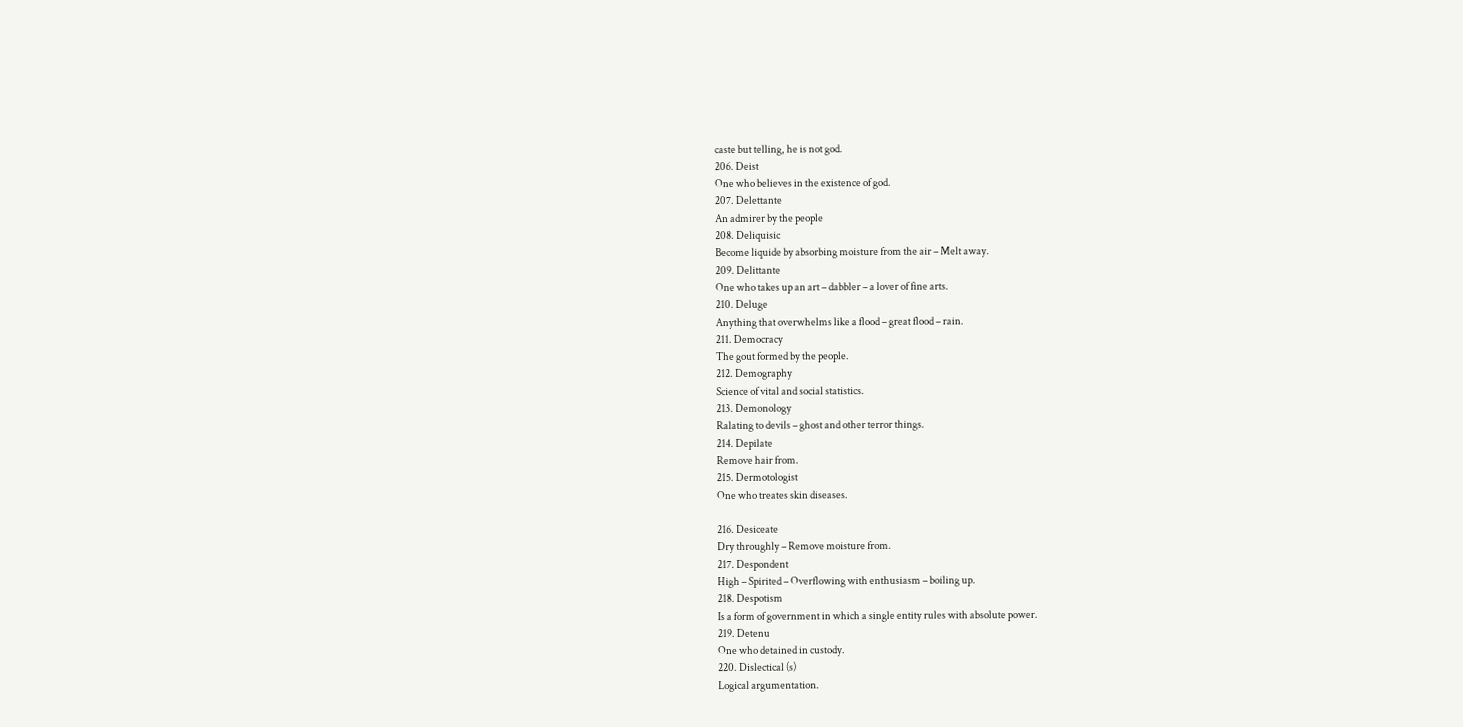caste but telling, he is not god.
206. Deist
One who believes in the existence of god.
207. Delettante
An admirer by the people
208. Deliquisic
Become liquide by absorbing moisture from the air – Melt away.
209. Delittante
One who takes up an art – dabbler – a lover of fine arts.
210. Deluge
Anything that overwhelms like a flood – great flood – rain.
211. Democracy
The gout formed by the people.
212. Demography
Science of vital and social statistics.
213. Demonology
Ralating to devils – ghost and other terror things.
214. Depilate
Remove hair from.
215. Dermotologist
One who treates skin diseases.

216. Desiceate
Dry throughly – Remove moisture from.
217. Despondent
High – Spirited – Overflowing with enthusiasm – boiling up.
218. Despotism
Is a form of government in which a single entity rules with absolute power.
219. Detenu
One who detained in custody.
220. Dislectical (s)
Logical argumentation.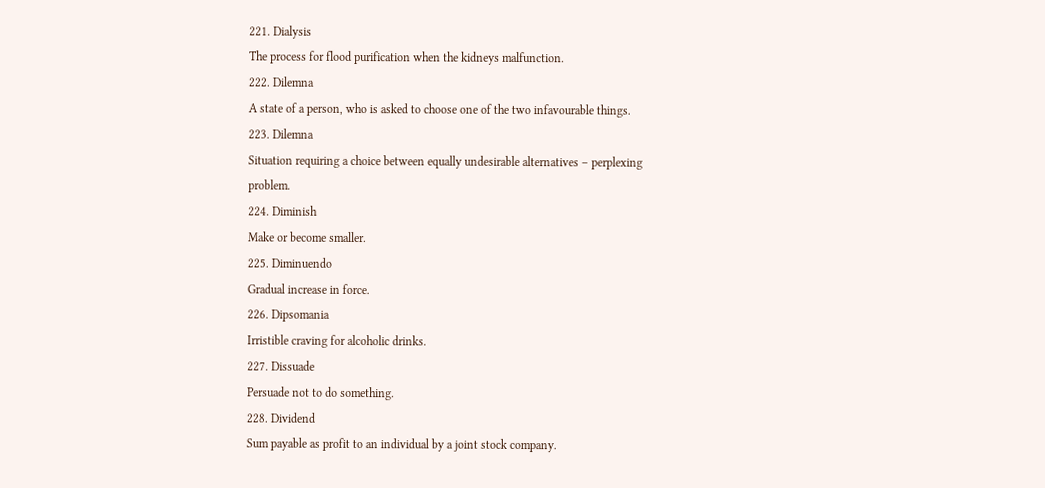221. Dialysis
The process for flood purification when the kidneys malfunction.
222. Dilemna
A state of a person, who is asked to choose one of the two infavourable things.
223. Dilemna
Situation requiring a choice between equally undesirable alternatives – perplexing problem.
224. Diminish
Make or become smaller.
225. Diminuendo
Gradual increase in force.
226. Dipsomania
Irristible craving for alcoholic drinks.
227. Dissuade
Persuade not to do something.
228. Dividend
Sum payable as profit to an individual by a joint stock company.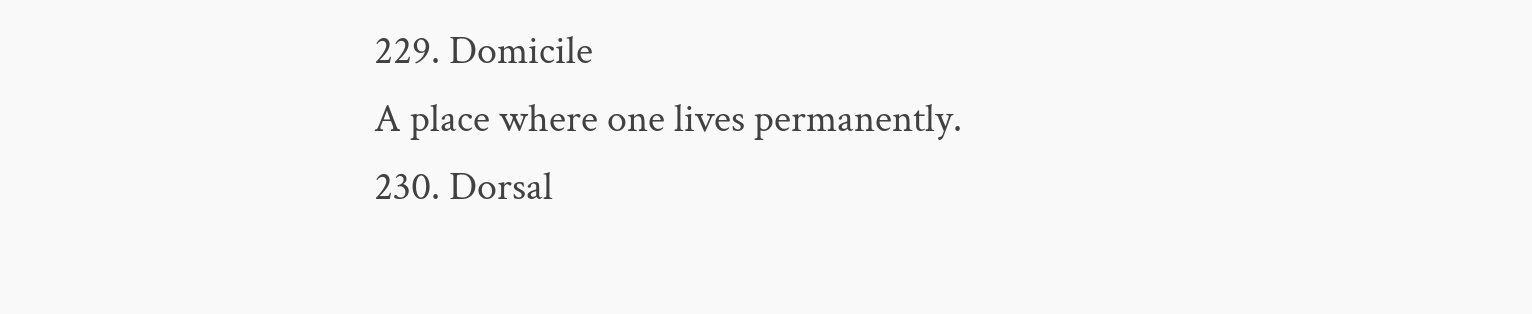229. Domicile
A place where one lives permanently.
230. Dorsal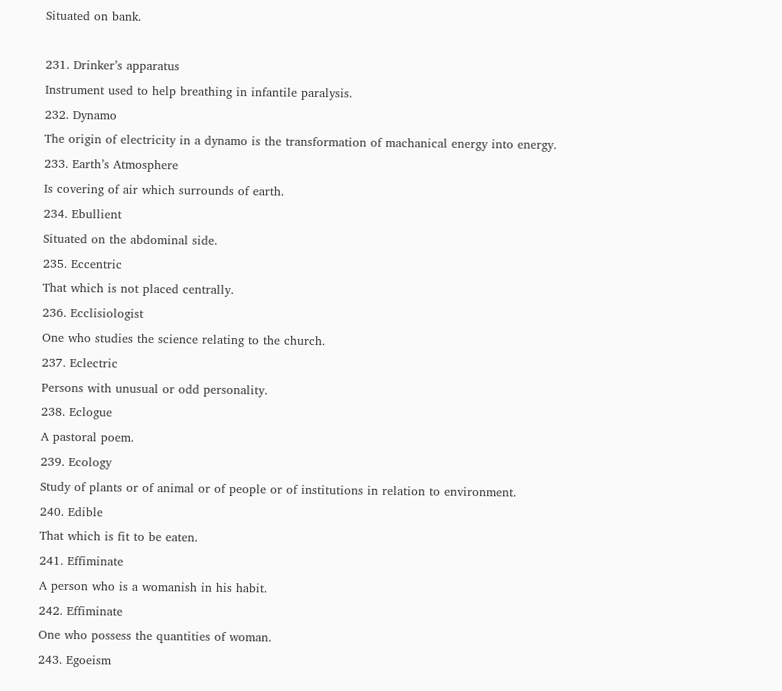Situated on bank.

231. Drinker’s apparatus
Instrument used to help breathing in infantile paralysis.
232. Dynamo
The origin of electricity in a dynamo is the transformation of machanical energy into energy.
233. Earth’s Atmosphere
Is covering of air which surrounds of earth.
234. Ebullient
Situated on the abdominal side.
235. Eccentric
That which is not placed centrally.
236. Ecclisiologist
One who studies the science relating to the church.
237. Eclectric
Persons with unusual or odd personality.
238. Eclogue
A pastoral poem.
239. Ecology
Study of plants or of animal or of people or of institutions in relation to environment.
240. Edible
That which is fit to be eaten.
241. Effiminate
A person who is a womanish in his habit.
242. Effiminate
One who possess the quantities of woman.
243. Egoeism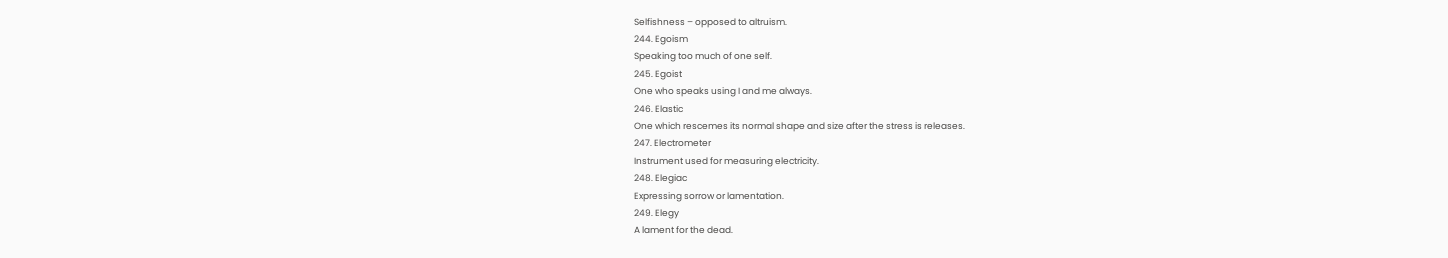Selfishness – opposed to altruism.
244. Egoism
Speaking too much of one self.
245. Egoist
One who speaks using I and me always.
246. Elastic
One which rescemes its normal shape and size after the stress is releases.
247. Electrometer
Instrument used for measuring electricity.
248. Elegiac
Expressing sorrow or lamentation.
249. Elegy
A lament for the dead.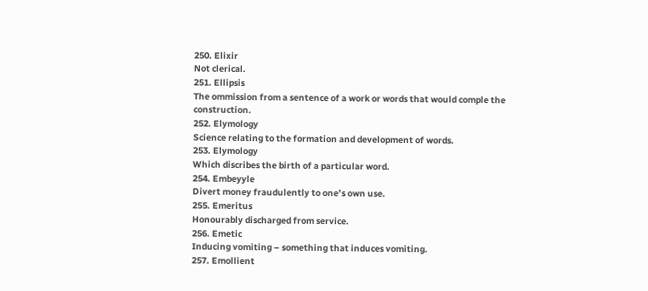250. Elixir
Not clerical.
251. Ellipsis
The ommission from a sentence of a work or words that would comple the construction.
252. Elymology
Science relating to the formation and development of words.
253. Elymology
Which discribes the birth of a particular word.
254. Embeyyle
Divert money fraudulently to one’s own use.
255. Emeritus
Honourably discharged from service.
256. Emetic
Inducing vomiting – something that induces vomiting.
257. Emollient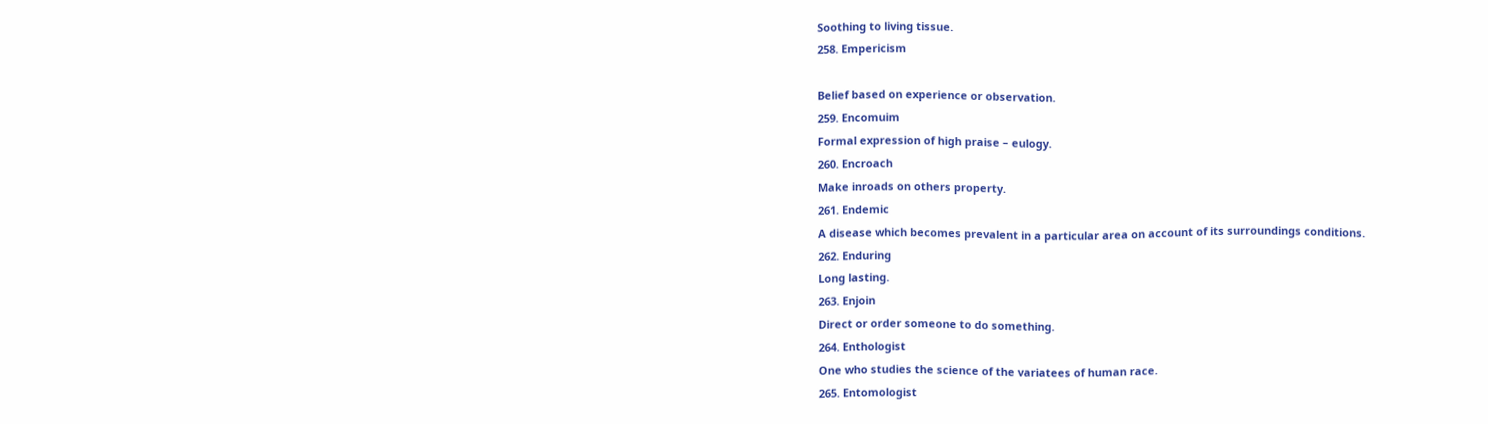Soothing to living tissue.
258. Empericism

Belief based on experience or observation.
259. Encomuim
Formal expression of high praise – eulogy.
260. Encroach
Make inroads on others property.
261. Endemic
A disease which becomes prevalent in a particular area on account of its surroundings conditions.
262. Enduring
Long lasting.
263. Enjoin
Direct or order someone to do something.
264. Enthologist
One who studies the science of the variatees of human race.
265. Entomologist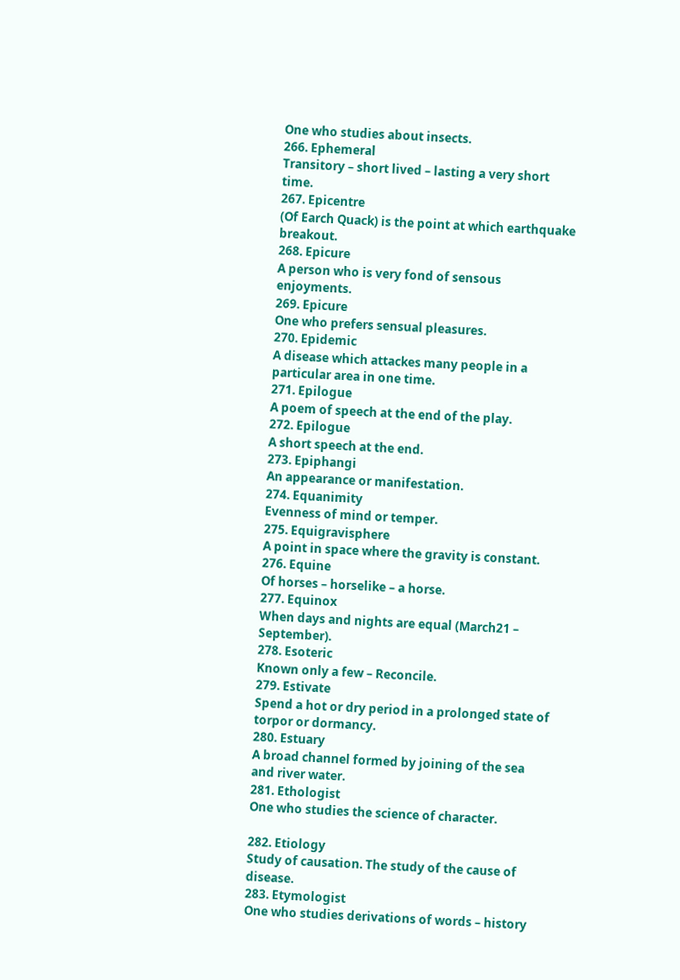One who studies about insects.
266. Ephemeral
Transitory – short lived – lasting a very short time.
267. Epicentre
(Of Earch Quack) is the point at which earthquake breakout.
268. Epicure
A person who is very fond of sensous enjoyments.
269. Epicure
One who prefers sensual pleasures.
270. Epidemic
A disease which attackes many people in a particular area in one time.
271. Epilogue
A poem of speech at the end of the play.
272. Epilogue
A short speech at the end.
273. Epiphangi
An appearance or manifestation.
274. Equanimity
Evenness of mind or temper.
275. Equigravisphere
A point in space where the gravity is constant.
276. Equine
Of horses – horselike – a horse.
277. Equinox
When days and nights are equal (March21 – September).
278. Esoteric
Known only a few – Reconcile.
279. Estivate
Spend a hot or dry period in a prolonged state of torpor or dormancy.
280. Estuary
A broad channel formed by joining of the sea and river water.
281. Ethologist
One who studies the science of character.

282. Etiology
Study of causation. The study of the cause of disease.
283. Etymologist
One who studies derivations of words – history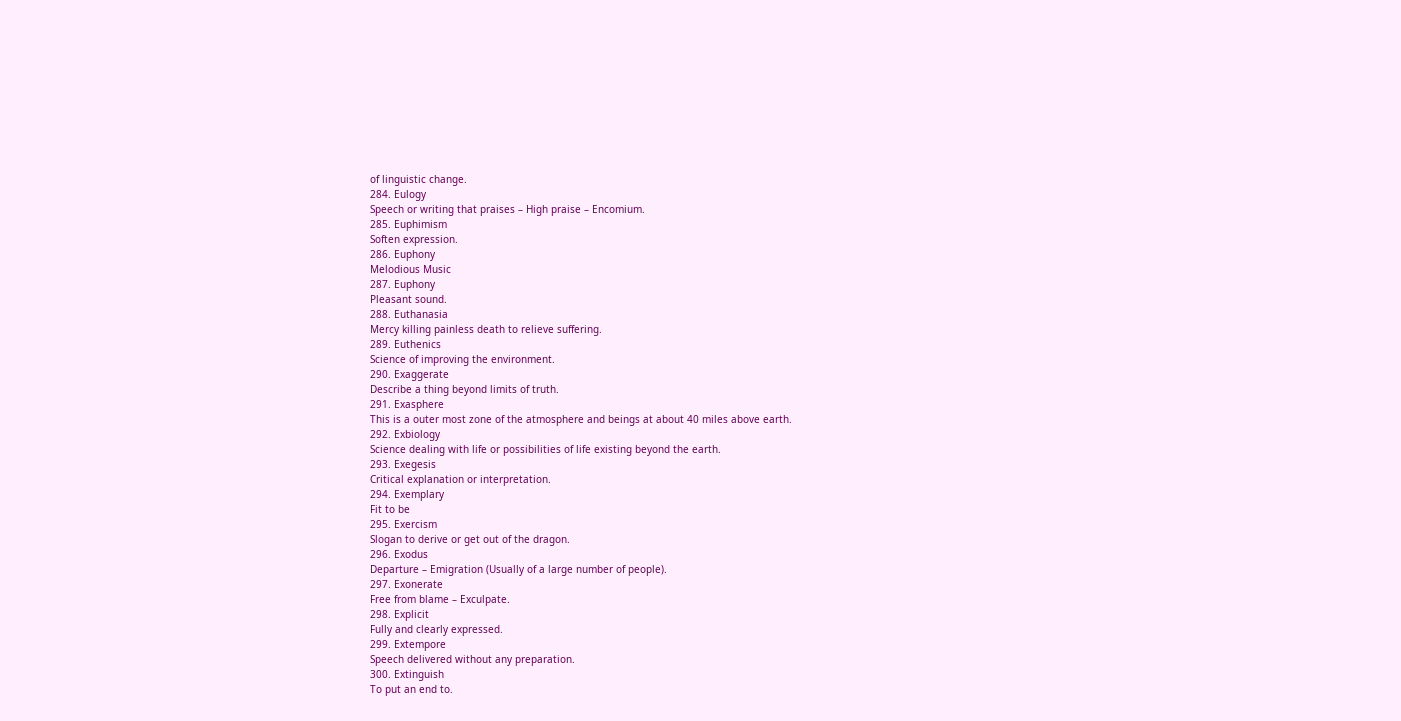of linguistic change.
284. Eulogy
Speech or writing that praises – High praise – Encomium.
285. Euphimism
Soften expression.
286. Euphony
Melodious Music
287. Euphony
Pleasant sound.
288. Euthanasia
Mercy killing painless death to relieve suffering.
289. Euthenics
Science of improving the environment.
290. Exaggerate
Describe a thing beyond limits of truth.
291. Exasphere
This is a outer most zone of the atmosphere and beings at about 40 miles above earth.
292. Exbiology
Science dealing with life or possibilities of life existing beyond the earth.
293. Exegesis
Critical explanation or interpretation.
294. Exemplary
Fit to be
295. Exercism
Slogan to derive or get out of the dragon.
296. Exodus
Departure – Emigration (Usually of a large number of people).
297. Exonerate
Free from blame – Exculpate.
298. Explicit
Fully and clearly expressed.
299. Extempore
Speech delivered without any preparation.
300. Extinguish
To put an end to.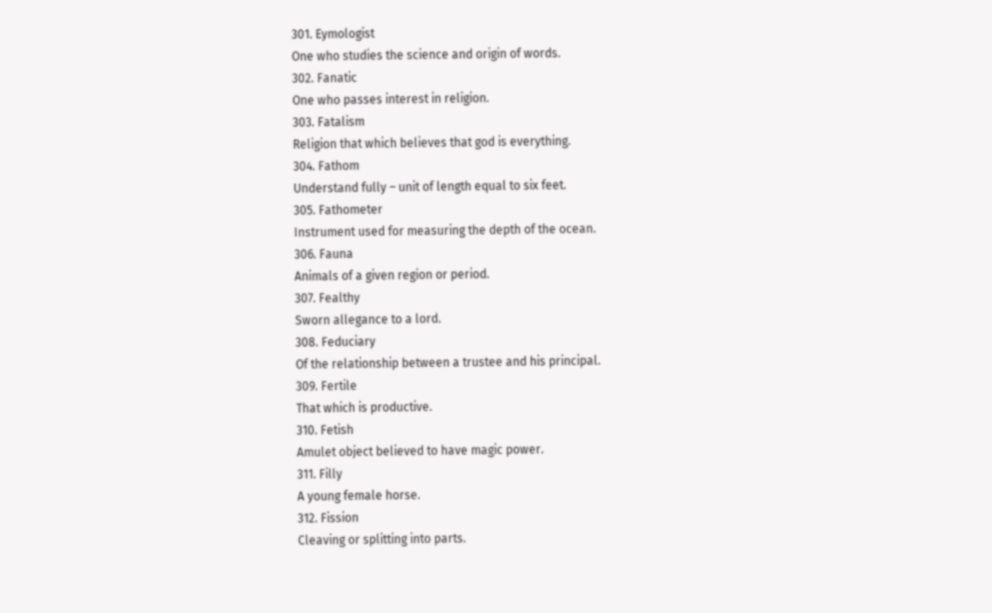301. Eymologist
One who studies the science and origin of words.
302. Fanatic
One who passes interest in religion.
303. Fatalism
Religion that which believes that god is everything.
304. Fathom
Understand fully – unit of length equal to six feet.
305. Fathometer
Instrument used for measuring the depth of the ocean.
306. Fauna
Animals of a given region or period.
307. Fealthy
Sworn allegance to a lord.
308. Feduciary
Of the relationship between a trustee and his principal.
309. Fertile
That which is productive.
310. Fetish
Amulet object believed to have magic power.
311. Filly
A young female horse.
312. Fission
Cleaving or splitting into parts.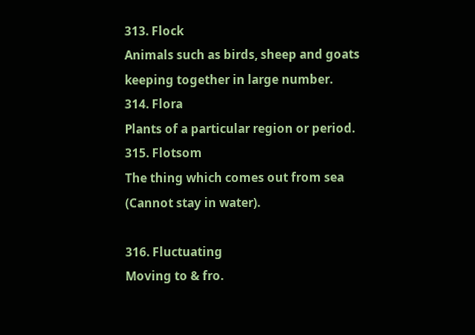313. Flock
Animals such as birds, sheep and goats keeping together in large number.
314. Flora
Plants of a particular region or period.
315. Flotsom
The thing which comes out from sea (Cannot stay in water).

316. Fluctuating
Moving to & fro.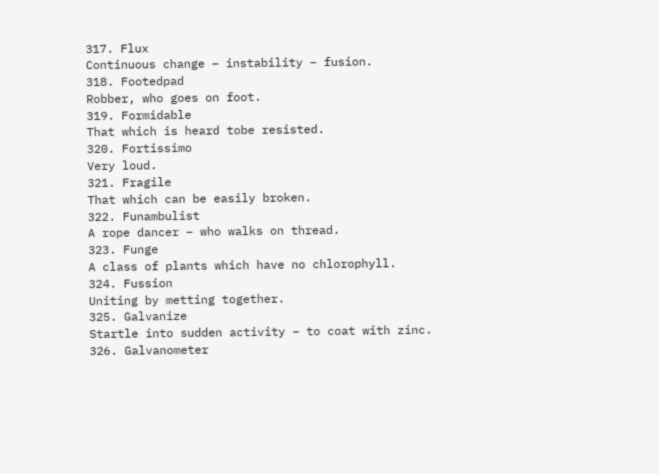317. Flux
Continuous change – instability – fusion.
318. Footedpad
Robber, who goes on foot.
319. Formidable
That which is heard tobe resisted.
320. Fortissimo
Very loud.
321. Fragile
That which can be easily broken.
322. Funambulist
A rope dancer – who walks on thread.
323. Funge
A class of plants which have no chlorophyll.
324. Fussion
Uniting by metting together.
325. Galvanize
Startle into sudden activity – to coat with zinc.
326. Galvanometer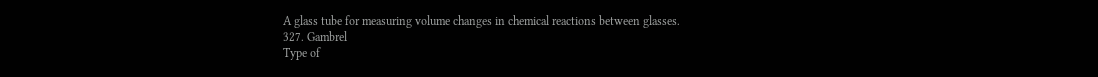A glass tube for measuring volume changes in chemical reactions between glasses.
327. Gambrel
Type of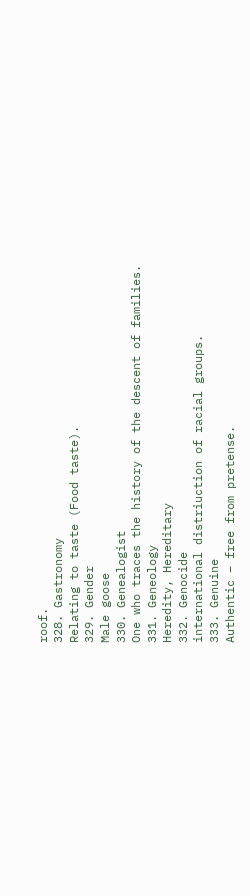roof.
328. Gastronomy
Relating to taste (Food taste).
329. Gender
Male goose
330. Genealogist
One who traces the history of the descent of families.
331. Geneology
Heredity, Hereditary
332. Genocide
international distriuction of racial groups.
333. Genuine
Authentic – free from pretense.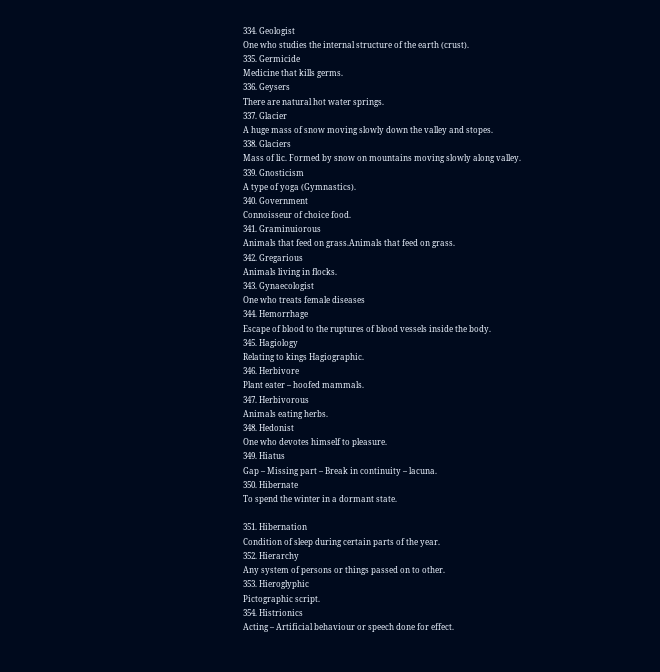334. Geologist
One who studies the internal structure of the earth (crust).
335. Germicide
Medicine that kills germs.
336. Geysers
There are natural hot water springs.
337. Glacier
A huge mass of snow moving slowly down the valley and stopes.
338. Glaciers
Mass of lic. Formed by snow on mountains moving slowly along valley.
339. Gnosticism
A type of yoga (Gymnastics).
340. Government
Connoisseur of choice food.
341. Graminuiorous
Animals that feed on grass.Animals that feed on grass.
342. Gregarious
Animals living in flocks.
343. Gynaecologist
One who treats female diseases
344. Hemorrhage
Escape of blood to the ruptures of blood vessels inside the body.
345. Hagiology
Relating to kings Hagiographic.
346. Herbivore
Plant eater – hoofed mammals.
347. Herbivorous
Animals eating herbs.
348. Hedonist
One who devotes himself to pleasure.
349. Hiatus
Gap – Missing part – Break in continuity – lacuna.
350. Hibernate
To spend the winter in a dormant state.

351. Hibernation
Condition of sleep during certain parts of the year.
352. Hierarchy
Any system of persons or things passed on to other.
353. Hieroglyphic
Pictographic script.
354. Histrionics
Acting – Artificial behaviour or speech done for effect.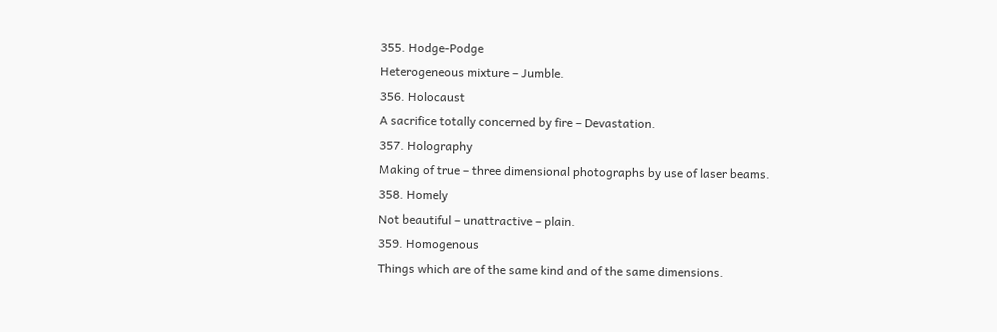355. Hodge-Podge
Heterogeneous mixture – Jumble.
356. Holocaust
A sacrifice totally concerned by fire – Devastation.
357. Holography
Making of true – three dimensional photographs by use of laser beams.
358. Homely
Not beautiful – unattractive – plain.
359. Homogenous
Things which are of the same kind and of the same dimensions.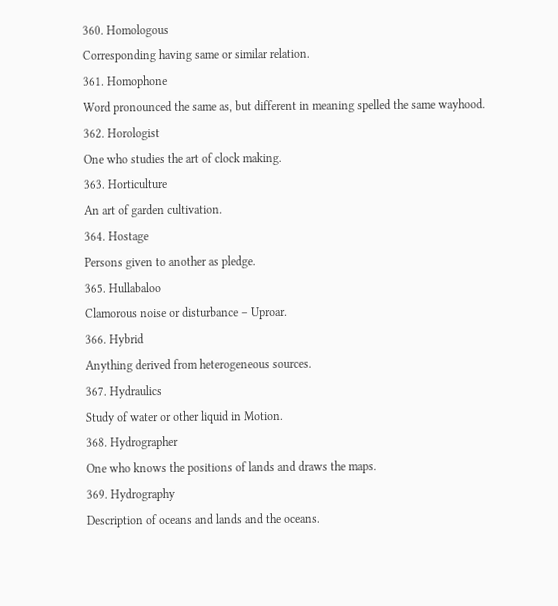360. Homologous
Corresponding having same or similar relation.
361. Homophone
Word pronounced the same as, but different in meaning spelled the same wayhood.
362. Horologist
One who studies the art of clock making.
363. Horticulture
An art of garden cultivation.
364. Hostage
Persons given to another as pledge.
365. Hullabaloo
Clamorous noise or disturbance – Uproar.
366. Hybrid
Anything derived from heterogeneous sources.
367. Hydraulics
Study of water or other liquid in Motion.
368. Hydrographer
One who knows the positions of lands and draws the maps.
369. Hydrography
Description of oceans and lands and the oceans.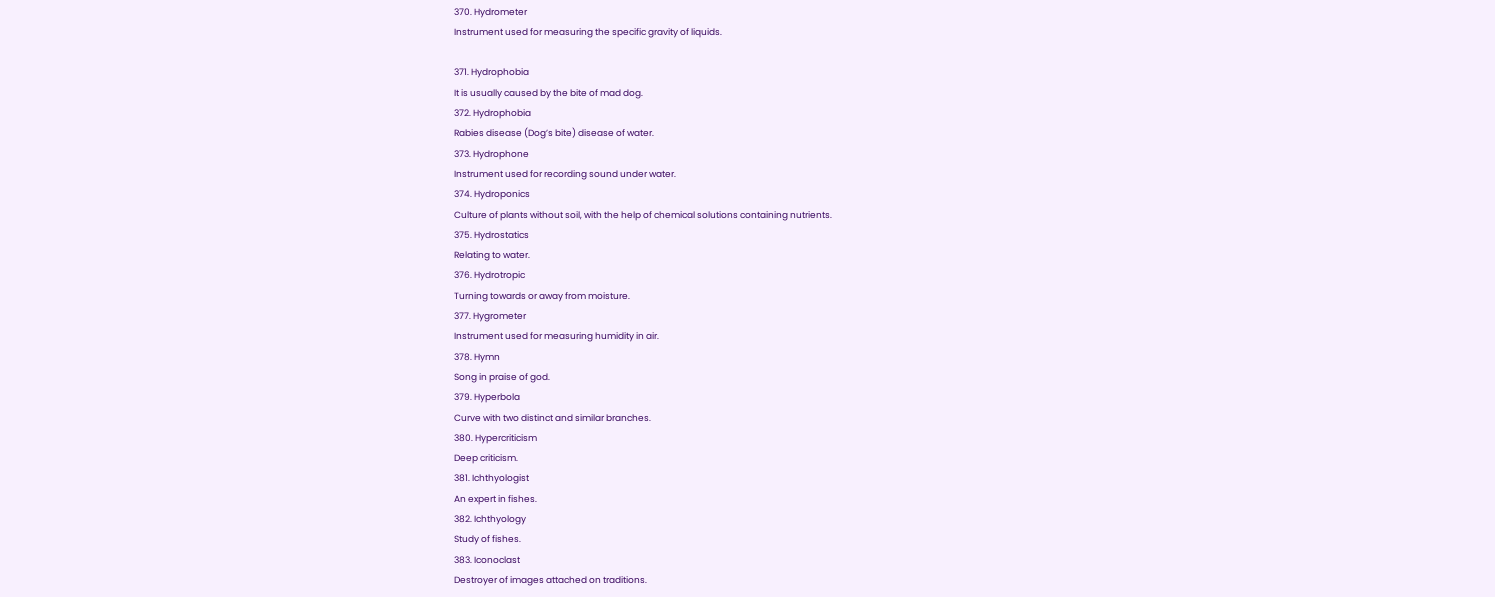370. Hydrometer
Instrument used for measuring the specific gravity of liquids.

371. Hydrophobia
It is usually caused by the bite of mad dog.
372. Hydrophobia
Rabies disease (Dog’s bite) disease of water.
373. Hydrophone
Instrument used for recording sound under water.
374. Hydroponics
Culture of plants without soil, with the help of chemical solutions containing nutrients.
375. Hydrostatics
Relating to water.
376. Hydrotropic
Turning towards or away from moisture.
377. Hygrometer
Instrument used for measuring humidity in air.
378. Hymn
Song in praise of god.
379. Hyperbola
Curve with two distinct and similar branches.
380. Hypercriticism
Deep criticism.
381. Ichthyologist
An expert in fishes.
382. Ichthyology
Study of fishes.
383. Iconoclast
Destroyer of images attached on traditions.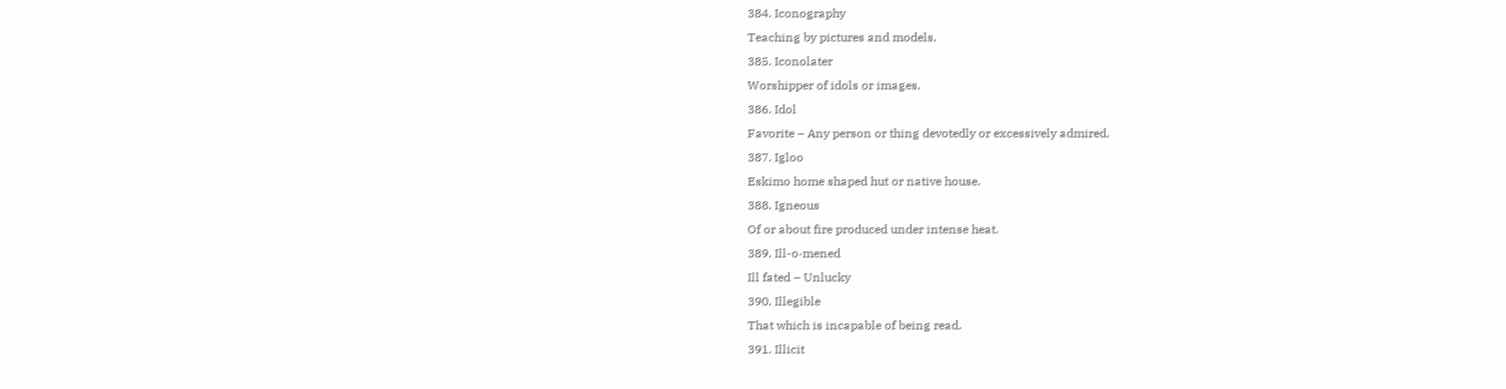384. Iconography
Teaching by pictures and models.
385. Iconolater
Worshipper of idols or images.
386. Idol
Favorite – Any person or thing devotedly or excessively admired.
387. Igloo
Eskimo home shaped hut or native house.
388. Igneous
Of or about fire produced under intense heat.
389. Ill-o·mened
Ill fated – Unlucky
390. Illegible
That which is incapable of being read.
391. Illicit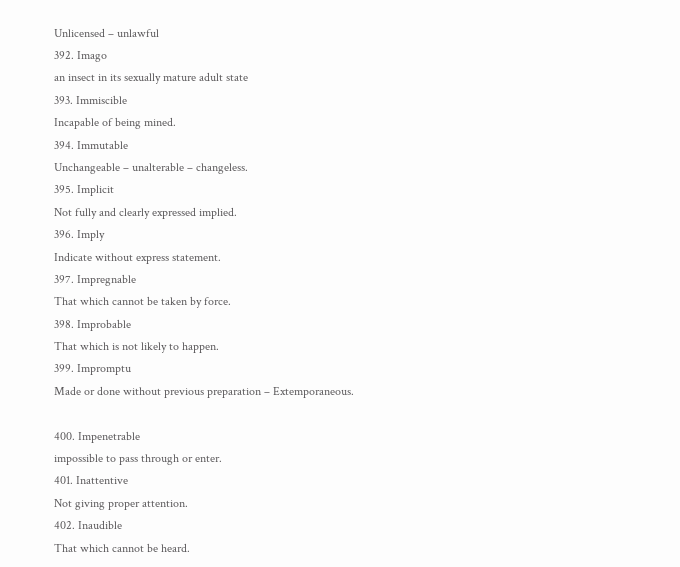Unlicensed – unlawful
392. Imago
an insect in its sexually mature adult state
393. Immiscible
Incapable of being mined.
394. Immutable
Unchangeable – unalterable – changeless.
395. Implicit
Not fully and clearly expressed implied.
396. Imply
Indicate without express statement.
397. Impregnable
That which cannot be taken by force.
398. Improbable
That which is not likely to happen.
399. Impromptu
Made or done without previous preparation – Extemporaneous.

400. Impenetrable
impossible to pass through or enter.
401. Inattentive
Not giving proper attention.
402. Inaudible
That which cannot be heard.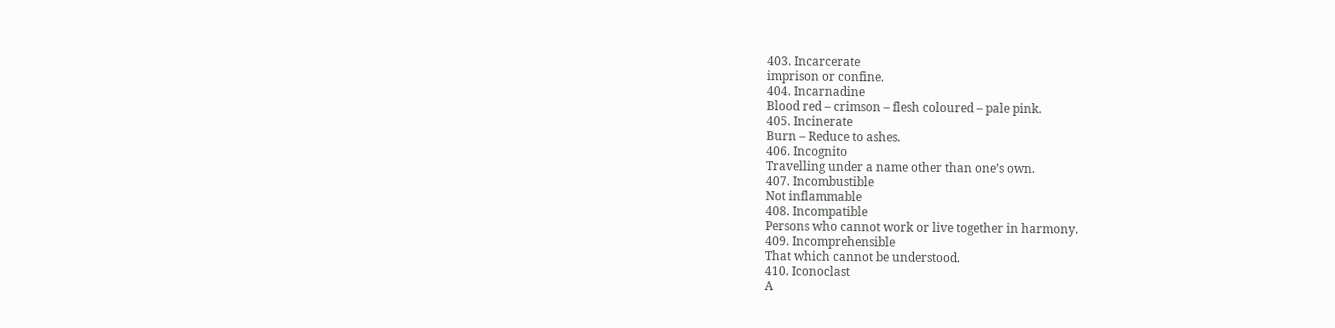403. Incarcerate
imprison or confine.
404. Incarnadine
Blood red – crimson – flesh coloured – pale pink.
405. Incinerate
Burn – Reduce to ashes.
406. Incognito
Travelling under a name other than one’s own.
407. Incombustible
Not inflammable
408. Incompatible
Persons who cannot work or live together in harmony.
409. Incomprehensible
That which cannot be understood.
410. Iconoclast
A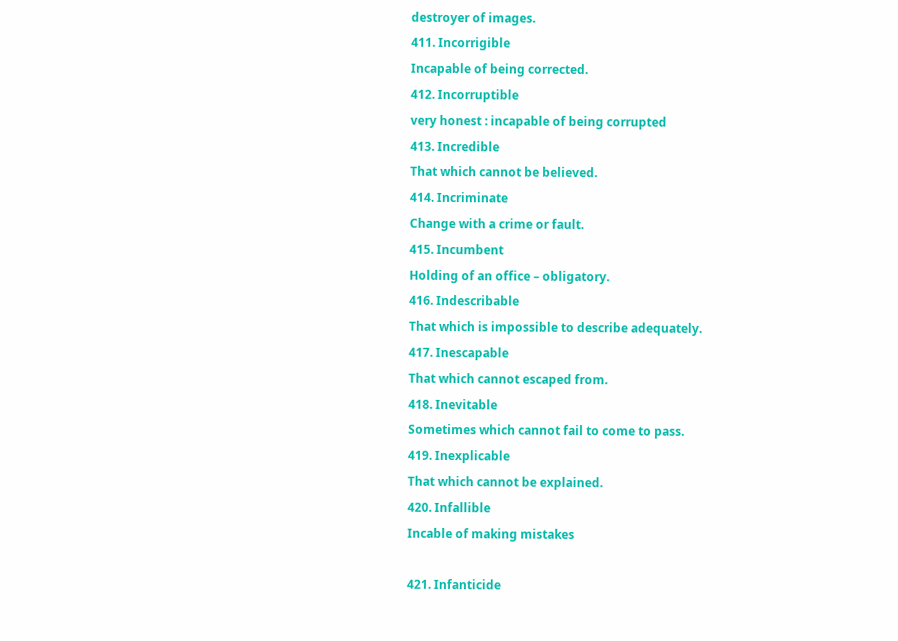destroyer of images.
411. Incorrigible
Incapable of being corrected.
412. Incorruptible
very honest : incapable of being corrupted
413. Incredible
That which cannot be believed.
414. Incriminate
Change with a crime or fault.
415. Incumbent
Holding of an office – obligatory.
416. Indescribable
That which is impossible to describe adequately.
417. Inescapable
That which cannot escaped from.
418. Inevitable
Sometimes which cannot fail to come to pass.
419. Inexplicable
That which cannot be explained.
420. Infallible
Incable of making mistakes

421. Infanticide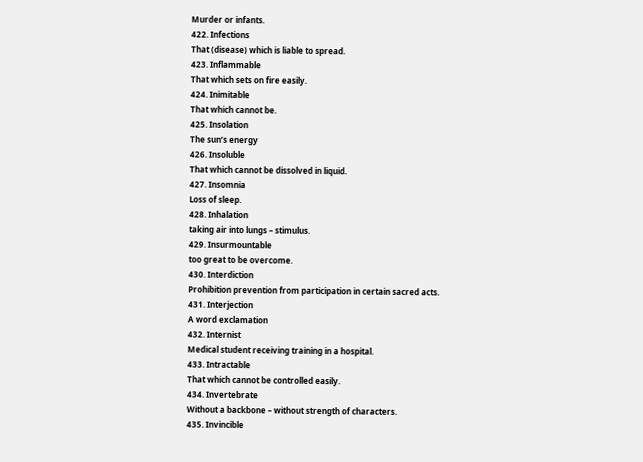Murder or infants.
422. Infections
That (disease) which is liable to spread.
423. Inflammable
That which sets on fire easily.
424. Inimitable
That which cannot be.
425. Insolation
The sun’s energy
426. Insoluble
That which cannot be dissolved in liquid.
427. Insomnia
Loss of sleep.
428. Inhalation
taking air into lungs – stimulus.
429. Insurmountable
too great to be overcome.
430. Interdiction
Prohibition prevention from participation in certain sacred acts.
431. Interjection
A word exclamation
432. Internist
Medical student receiving training in a hospital.
433. Intractable
That which cannot be controlled easily.
434. Invertebrate
Without a backbone – without strength of characters.
435. Invincible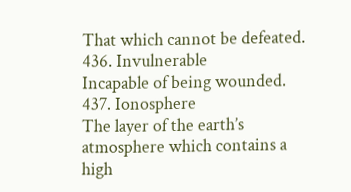That which cannot be defeated.
436. Invulnerable
Incapable of being wounded.
437. Ionosphere
The layer of the earth’s atmosphere which contains a high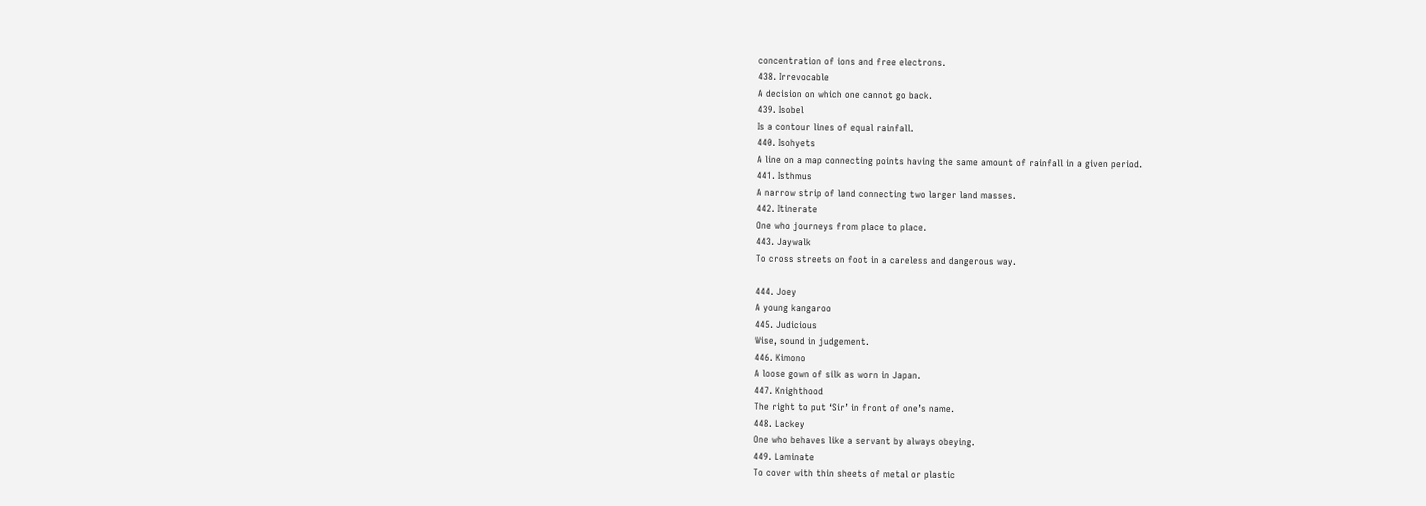concentration of ions and free electrons.
438. Irrevocable
A decision on which one cannot go back.
439. Isobel
Is a contour lines of equal rainfall.
440. Isohyets
A line on a map connecting points having the same amount of rainfall in a given period.
441. Isthmus
A narrow strip of land connecting two larger land masses.
442. Itinerate
One who journeys from place to place.
443. Jaywalk
To cross streets on foot in a careless and dangerous way.

444. Joey
A young kangaroo
445. Judicious
Wise, sound in judgement.
446. Kimono
A loose gown of silk as worn in Japan.
447. Knighthood
The right to put ‘Sir’ in front of one’s name.
448. Lackey
One who behaves like a servant by always obeying.
449. Laminate
To cover with thin sheets of metal or plastic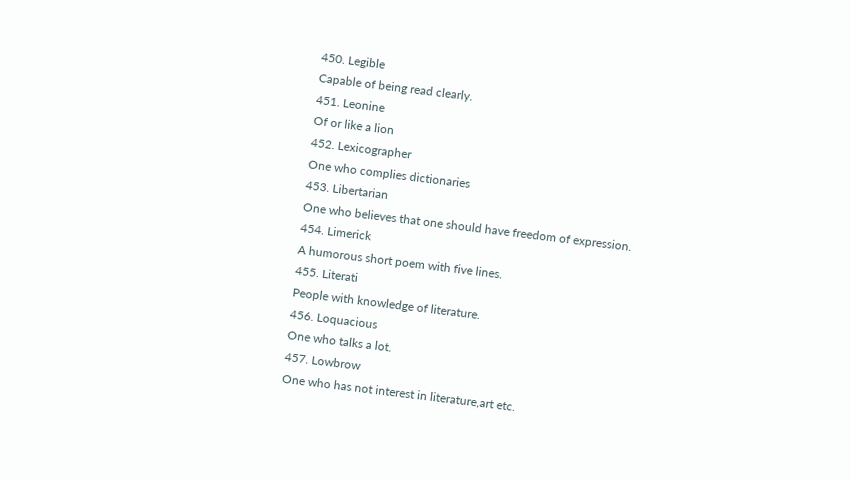450. Legible
Capable of being read clearly.
451. Leonine
Of or like a lion
452. Lexicographer
One who complies dictionaries
453. Libertarian
One who believes that one should have freedom of expression.
454. Limerick
A humorous short poem with five lines.
455. Literati
People with knowledge of literature.
456. Loquacious
One who talks a lot.
457. Lowbrow
One who has not interest in literature,art etc.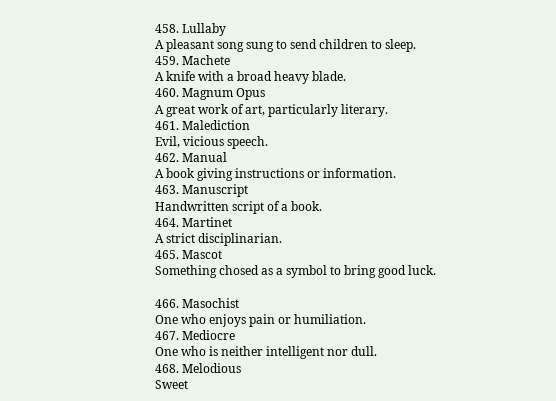458. Lullaby
A pleasant song sung to send children to sleep.
459. Machete
A knife with a broad heavy blade.
460. Magnum Opus
A great work of art, particularly literary.
461. Malediction
Evil, vicious speech.
462. Manual
A book giving instructions or information.
463. Manuscript
Handwritten script of a book.
464. Martinet
A strict disciplinarian.
465. Mascot
Something chosed as a symbol to bring good luck.

466. Masochist
One who enjoys pain or humiliation.
467. Mediocre
One who is neither intelligent nor dull.
468. Melodious
Sweet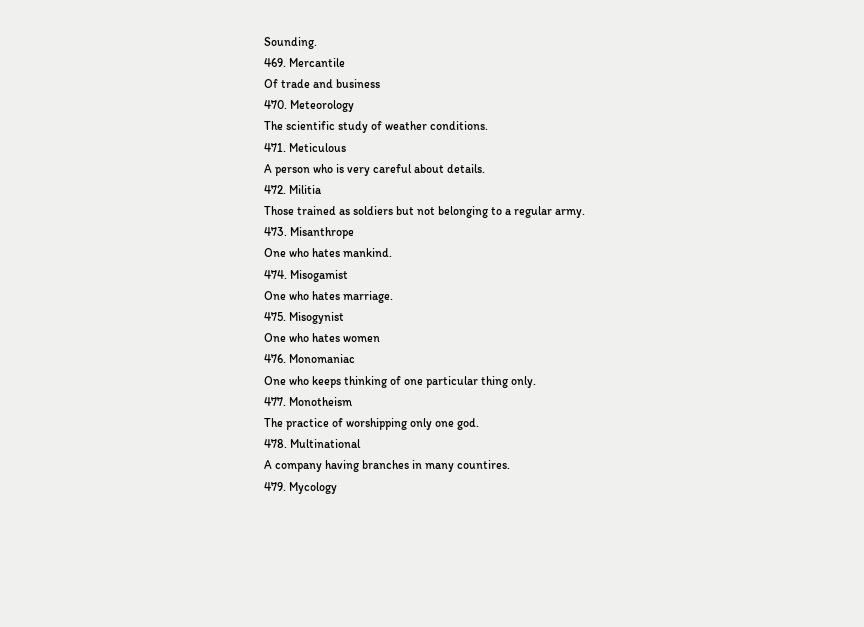Sounding.
469. Mercantile
Of trade and business
470. Meteorology
The scientific study of weather conditions.
471. Meticulous
A person who is very careful about details.
472. Militia
Those trained as soldiers but not belonging to a regular army.
473. Misanthrope
One who hates mankind.
474. Misogamist
One who hates marriage.
475. Misogynist
One who hates women
476. Monomaniac
One who keeps thinking of one particular thing only.
477. Monotheism
The practice of worshipping only one god.
478. Multinational
A company having branches in many countires.
479. Mycology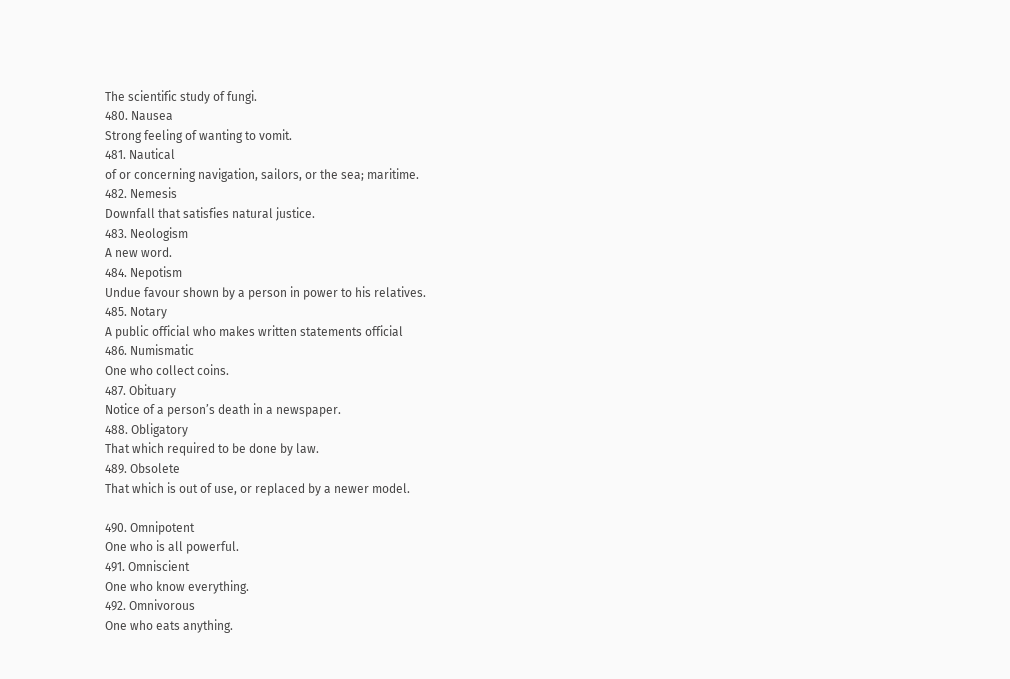The scientific study of fungi.
480. Nausea
Strong feeling of wanting to vomit.
481. Nautical
of or concerning navigation, sailors, or the sea; maritime.
482. Nemesis
Downfall that satisfies natural justice.
483. Neologism
A new word.
484. Nepotism
Undue favour shown by a person in power to his relatives.
485. Notary
A public official who makes written statements official
486. Numismatic
One who collect coins.
487. Obituary
Notice of a person’s death in a newspaper.
488. Obligatory
That which required to be done by law.
489. Obsolete
That which is out of use, or replaced by a newer model.

490. Omnipotent
One who is all powerful.
491. Omniscient
One who know everything.
492. Omnivorous
One who eats anything.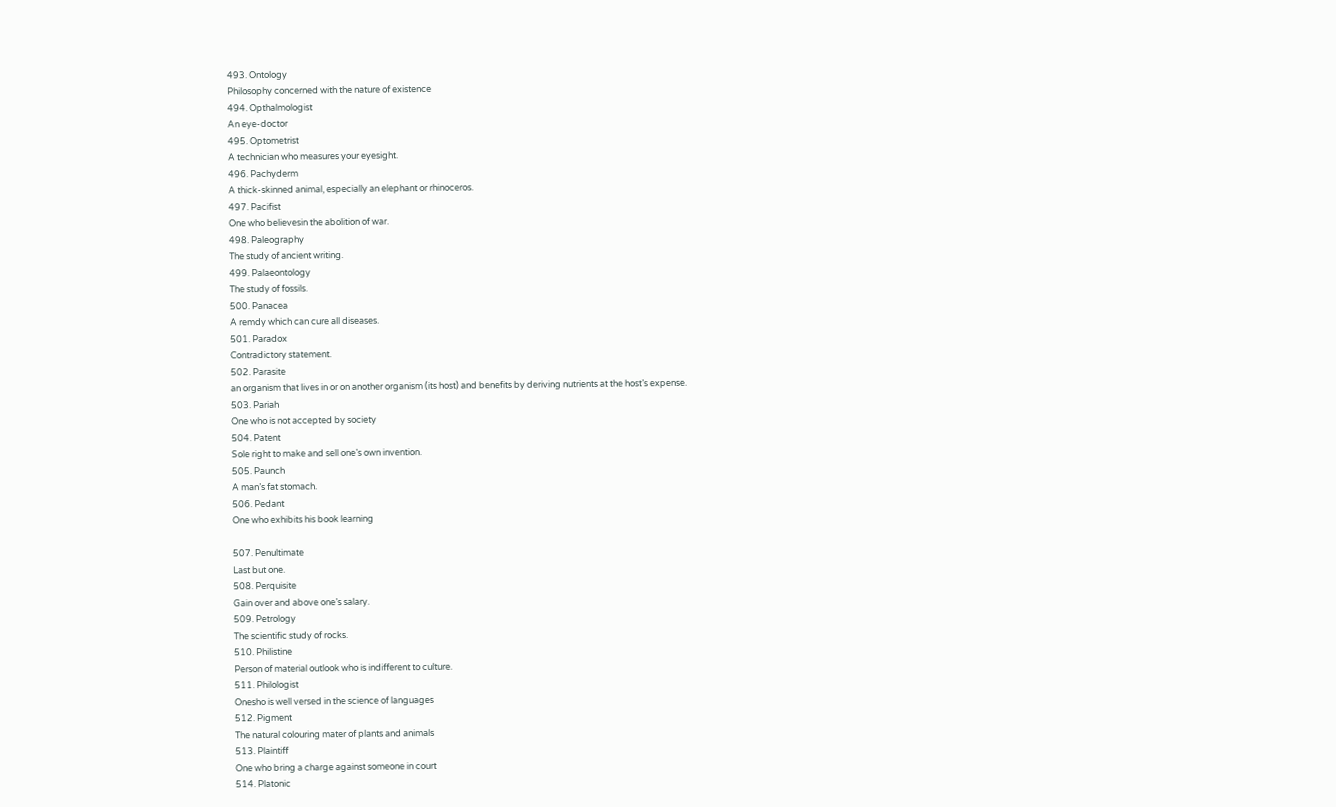493. Ontology
Philosophy concerned with the nature of existence
494. Opthalmologist
An eye-doctor
495. Optometrist
A technician who measures your eyesight.
496. Pachyderm
A thick-skinned animal, especially an elephant or rhinoceros.
497. Pacifist
One who believesin the abolition of war.
498. Paleography
The study of ancient writing.
499. Palaeontology
The study of fossils.
500. Panacea
A remdy which can cure all diseases.
501. Paradox
Contradictory statement.
502. Parasite
an organism that lives in or on another organism (its host) and benefits by deriving nutrients at the host’s expense.
503. Pariah
One who is not accepted by society
504. Patent
Sole right to make and sell one’s own invention.
505. Paunch
A man’s fat stomach.
506. Pedant
One who exhibits his book learning

507. Penultimate
Last but one.
508. Perquisite
Gain over and above one’s salary.
509. Petrology
The scientific study of rocks.
510. Philistine
Person of material outlook who is indifferent to culture.
511. Philologist
Onesho is well versed in the science of languages
512. Pigment
The natural colouring mater of plants and animals
513. Plaintiff
One who bring a charge against someone in court
514. Platonic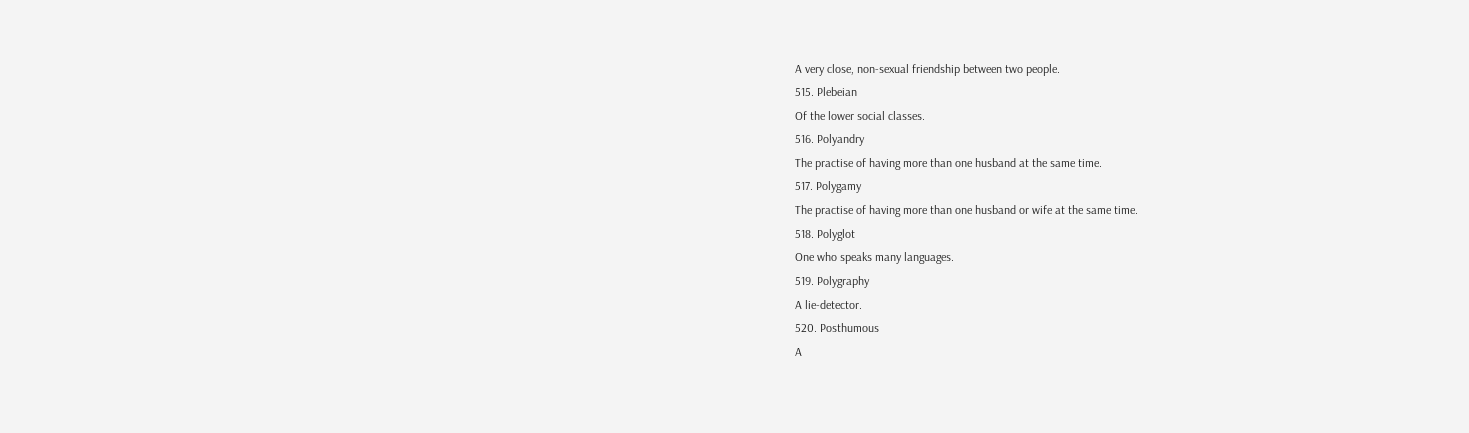A very close, non-sexual friendship between two people.
515. Plebeian
Of the lower social classes.
516. Polyandry
The practise of having more than one husband at the same time.
517. Polygamy
The practise of having more than one husband or wife at the same time.
518. Polyglot
One who speaks many languages.
519. Polygraphy
A lie-detector.
520. Posthumous
A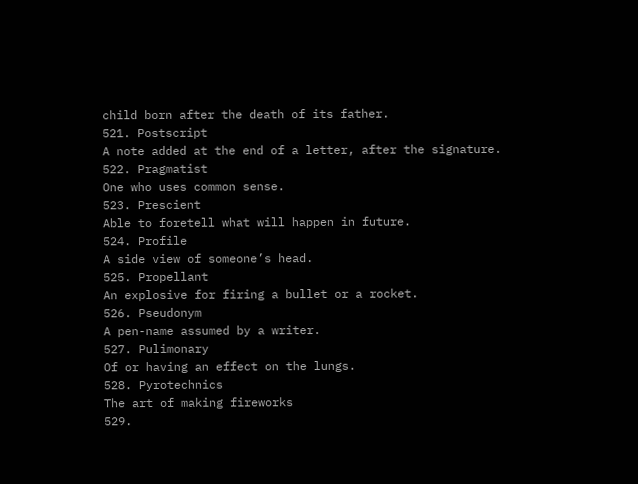child born after the death of its father.
521. Postscript
A note added at the end of a letter, after the signature.
522. Pragmatist
One who uses common sense.
523. Prescient
Able to foretell what will happen in future.
524. Profile
A side view of someone’s head.
525. Propellant
An explosive for firing a bullet or a rocket.
526. Pseudonym
A pen-name assumed by a writer.
527. Pulimonary
Of or having an effect on the lungs.
528. Pyrotechnics
The art of making fireworks
529.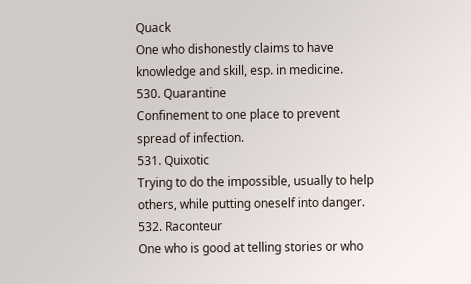Quack
One who dishonestly claims to have knowledge and skill, esp. in medicine.
530. Quarantine
Confinement to one place to prevent spread of infection.
531. Quixotic
Trying to do the impossible, usually to help others, while putting oneself into danger.
532. Raconteur
One who is good at telling stories or who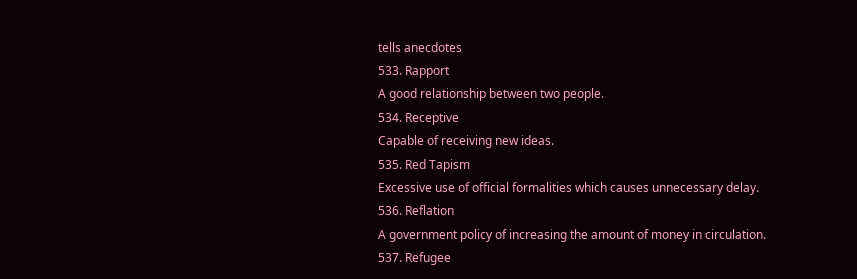tells anecdotes
533. Rapport
A good relationship between two people.
534. Receptive
Capable of receiving new ideas.
535. Red Tapism
Excessive use of official formalities which causes unnecessary delay.
536. Reflation
A government policy of increasing the amount of money in circulation.
537. Refugee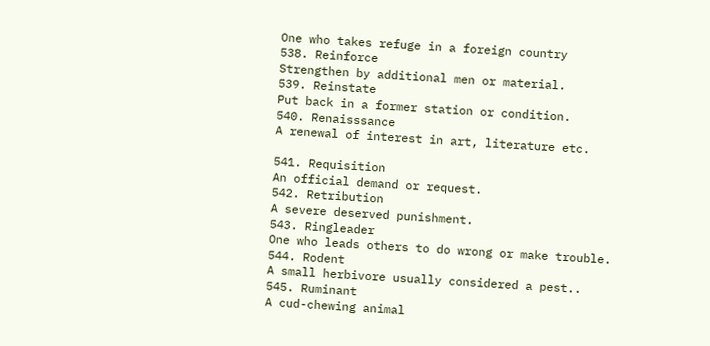One who takes refuge in a foreign country
538. Reinforce
Strengthen by additional men or material.
539. Reinstate
Put back in a former station or condition.
540. Renaisssance
A renewal of interest in art, literature etc.

541. Requisition
An official demand or request.
542. Retribution
A severe deserved punishment.
543. Ringleader
One who leads others to do wrong or make trouble.
544. Rodent
A small herbivore usually considered a pest..
545. Ruminant
A cud-chewing animal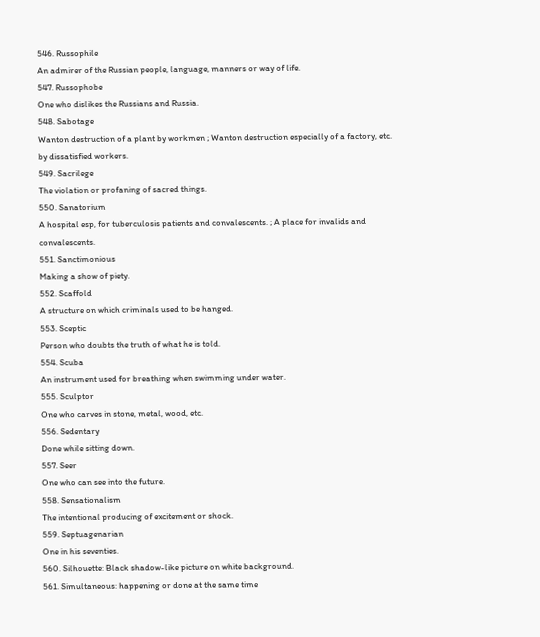546. Russophile
An admirer of the Russian people, language, manners or way of life.
547. Russophobe
One who dislikes the Russians and Russia.
548. Sabotage
Wanton destruction of a plant by workmen ; Wanton destruction especially of a factory, etc. by dissatisfied workers.
549. Sacrilege
The violation or profaning of sacred things.
550. Sanatorium
A hospital esp, for tuberculosis patients and convalescents. ; A place for invalids and convalescents.
551. Sanctimonious
Making a show of piety.
552. Scaffold
A structure on which criminals used to be hanged.
553. Sceptic
Person who doubts the truth of what he is told.
554. Scuba
An instrument used for breathing when swimming under water.
555. Sculptor
One who carves in stone, metal, wood, etc.
556. Sedentary
Done while sitting down.
557. Seer
One who can see into the future.
558. Sensationalism
The intentional producing of excitement or shock.
559. Septuagenarian
One in his seventies.
560. Silhouette: Black shadow-like picture on white background.
561. Simultaneous: happening or done at the same time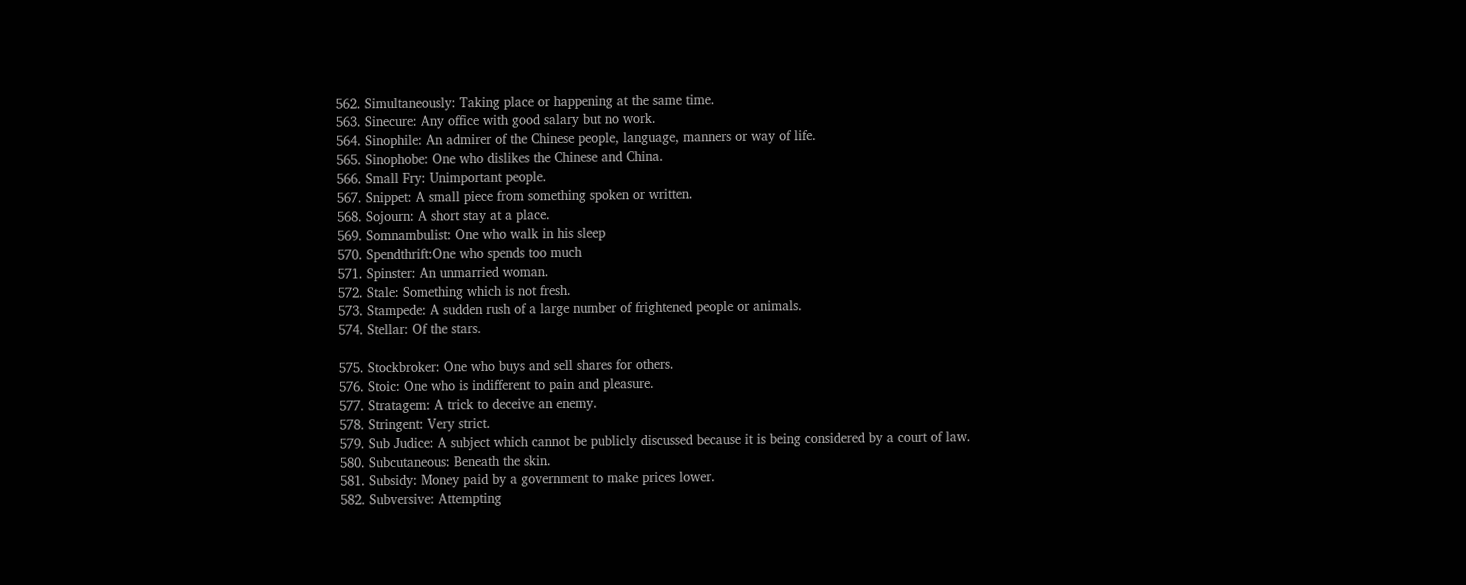562. Simultaneously: Taking place or happening at the same time.
563. Sinecure: Any office with good salary but no work.
564. Sinophile: An admirer of the Chinese people, language, manners or way of life.
565. Sinophobe: One who dislikes the Chinese and China.
566. Small Fry: Unimportant people.
567. Snippet: A small piece from something spoken or written.
568. Sojourn: A short stay at a place.
569. Somnambulist: One who walk in his sleep
570. Spendthrift:One who spends too much
571. Spinster: An unmarried woman.
572. Stale: Something which is not fresh.
573. Stampede: A sudden rush of a large number of frightened people or animals.
574. Stellar: Of the stars.

575. Stockbroker: One who buys and sell shares for others.
576. Stoic: One who is indifferent to pain and pleasure.
577. Stratagem: A trick to deceive an enemy.
578. Stringent: Very strict.
579. Sub Judice: A subject which cannot be publicly discussed because it is being considered by a court of law.
580. Subcutaneous: Beneath the skin.
581. Subsidy: Money paid by a government to make prices lower.
582. Subversive: Attempting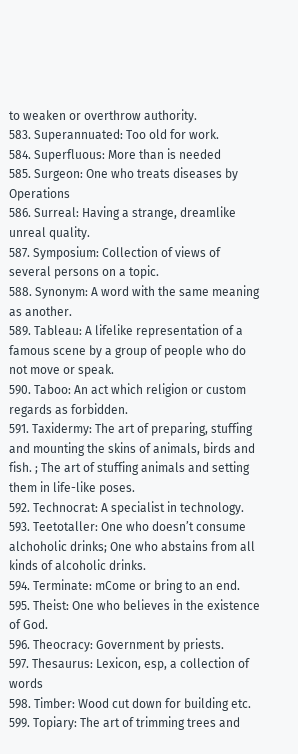to weaken or overthrow authority.
583. Superannuated: Too old for work.
584. Superfluous: More than is needed
585. Surgeon: One who treats diseases by Operations
586. Surreal: Having a strange, dreamlike unreal quality.
587. Symposium: Collection of views of several persons on a topic.
588. Synonym: A word with the same meaning as another.
589. Tableau: A lifelike representation of a famous scene by a group of people who do not move or speak.
590. Taboo: An act which religion or custom regards as forbidden.
591. Taxidermy: The art of preparing, stuffing and mounting the skins of animals, birds and fish. ; The art of stuffing animals and setting them in life-like poses.
592. Technocrat: A specialist in technology.
593. Teetotaller: One who doesn’t consume alchoholic drinks; One who abstains from all kinds of alcoholic drinks.
594. Terminate: mCome or bring to an end.
595. Theist: One who believes in the existence of God.
596. Theocracy: Government by priests.
597. Thesaurus: Lexicon, esp, a collection of words
598. Timber: Wood cut down for building etc.
599. Topiary: The art of trimming trees and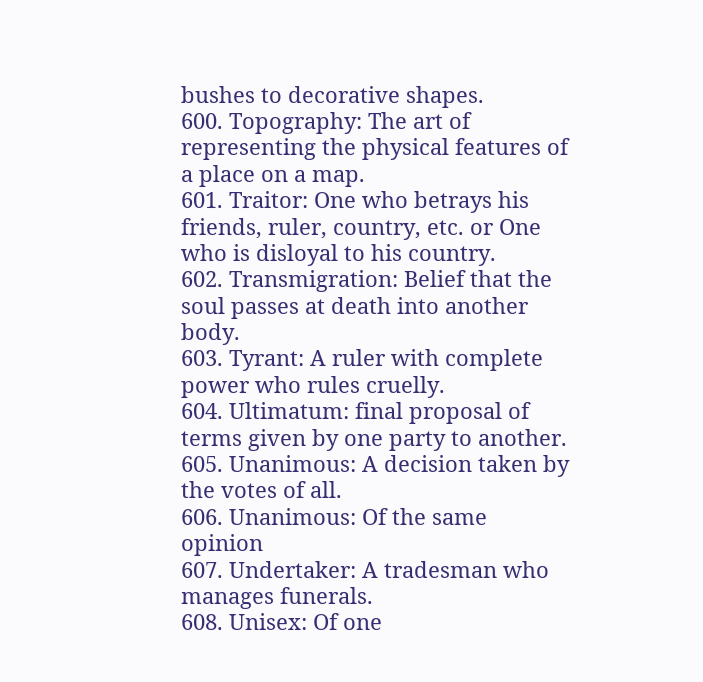bushes to decorative shapes.
600. Topography: The art of representing the physical features of a place on a map.
601. Traitor: One who betrays his friends, ruler, country, etc. or One who is disloyal to his country.
602. Transmigration: Belief that the soul passes at death into another body.
603. Tyrant: A ruler with complete power who rules cruelly.
604. Ultimatum: final proposal of terms given by one party to another.
605. Unanimous: A decision taken by the votes of all.
606. Unanimous: Of the same opinion
607. Undertaker: A tradesman who manages funerals.
608. Unisex: Of one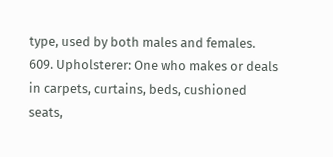type, used by both males and females.
609. Upholsterer: One who makes or deals in carpets, curtains, beds, cushioned seats,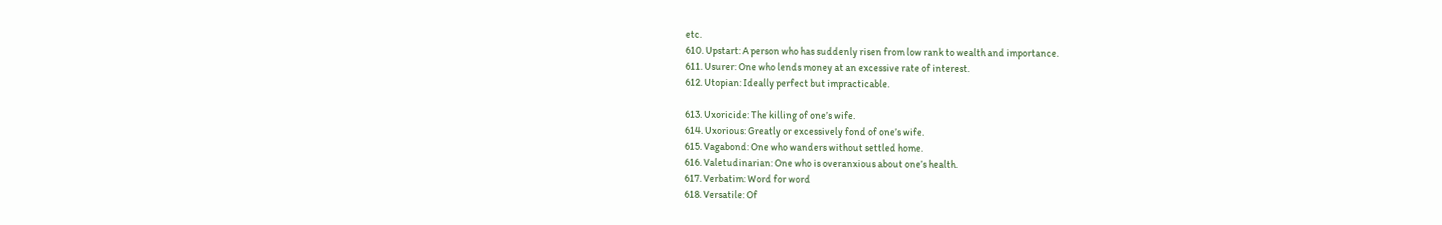etc.
610. Upstart: A person who has suddenly risen from low rank to wealth and importance.
611. Usurer: One who lends money at an excessive rate of interest.
612. Utopian: Ideally perfect but impracticable.

613. Uxoricide: The killing of one’s wife.
614. Uxorious: Greatly or excessively fond of one’s wife.
615. Vagabond: One who wanders without settled home.
616. Valetudinarian: One who is overanxious about one’s health.
617. Verbatim: Word for word
618. Versatile: Of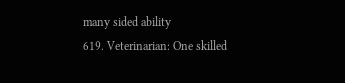many sided ability
619. Veterinarian: One skilled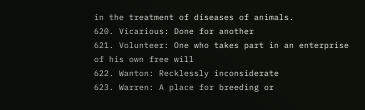in the treatment of diseases of animals.
620. Vicarious: Done for another
621. Volunteer: One who takes part in an enterprise of his own free will
622. Wanton: Recklessly inconsiderate
623. Warren: A place for breeding or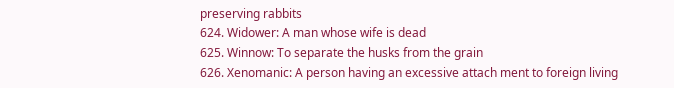preserving rabbits
624. Widower: A man whose wife is dead
625. Winnow: To separate the husks from the grain
626. Xenomanic: A person having an excessive attach ment to foreign living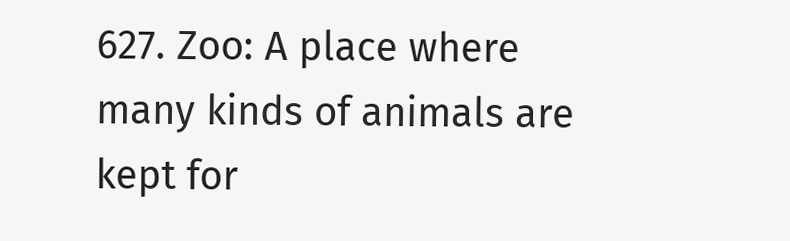627. Zoo: A place where many kinds of animals are kept for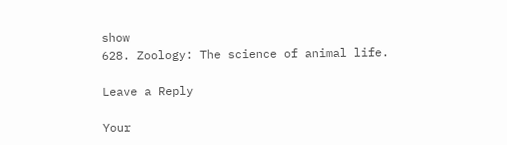show
628. Zoology: The science of animal life.

Leave a Reply

Your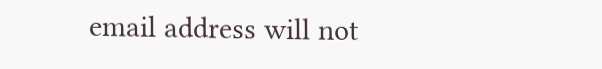email address will not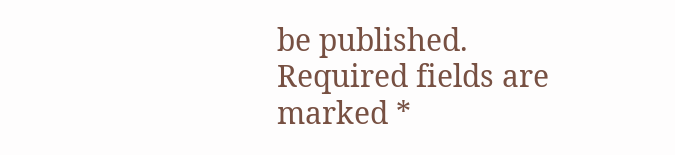be published. Required fields are marked *